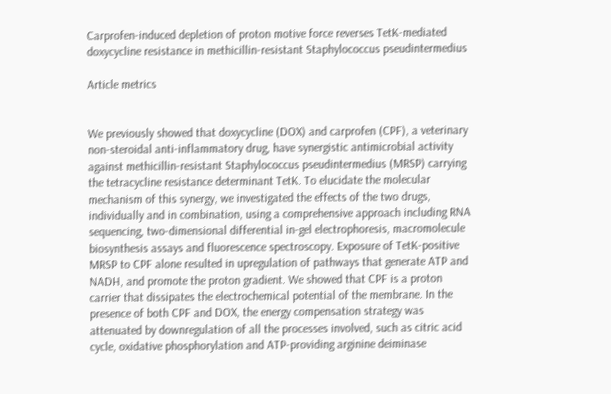Carprofen-induced depletion of proton motive force reverses TetK-mediated doxycycline resistance in methicillin-resistant Staphylococcus pseudintermedius

Article metrics


We previously showed that doxycycline (DOX) and carprofen (CPF), a veterinary non-steroidal anti-inflammatory drug, have synergistic antimicrobial activity against methicillin-resistant Staphylococcus pseudintermedius (MRSP) carrying the tetracycline resistance determinant TetK. To elucidate the molecular mechanism of this synergy, we investigated the effects of the two drugs, individually and in combination, using a comprehensive approach including RNA sequencing, two-dimensional differential in-gel electrophoresis, macromolecule biosynthesis assays and fluorescence spectroscopy. Exposure of TetK-positive MRSP to CPF alone resulted in upregulation of pathways that generate ATP and NADH, and promote the proton gradient. We showed that CPF is a proton carrier that dissipates the electrochemical potential of the membrane. In the presence of both CPF and DOX, the energy compensation strategy was attenuated by downregulation of all the processes involved, such as citric acid cycle, oxidative phosphorylation and ATP-providing arginine deiminase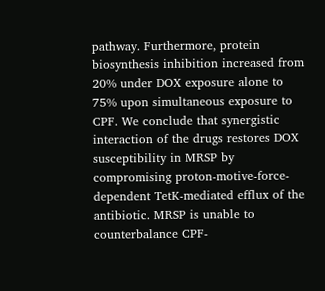pathway. Furthermore, protein biosynthesis inhibition increased from 20% under DOX exposure alone to 75% upon simultaneous exposure to CPF. We conclude that synergistic interaction of the drugs restores DOX susceptibility in MRSP by compromising proton-motive-force-dependent TetK-mediated efflux of the antibiotic. MRSP is unable to counterbalance CPF-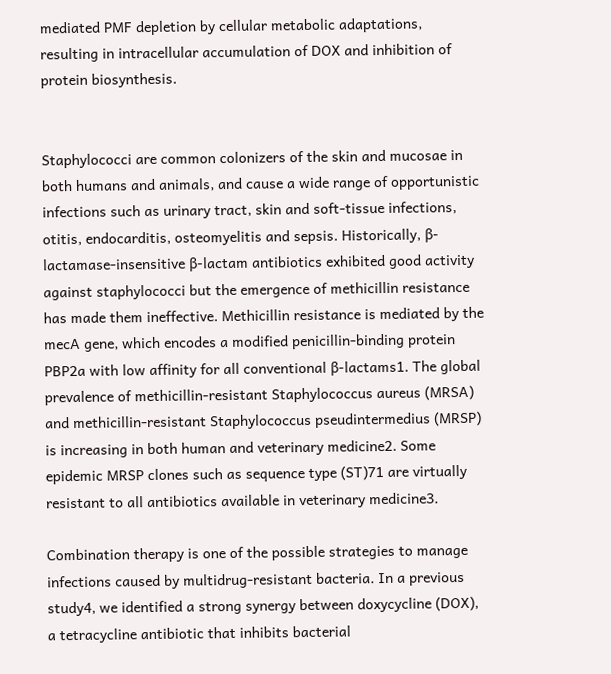mediated PMF depletion by cellular metabolic adaptations, resulting in intracellular accumulation of DOX and inhibition of protein biosynthesis.


Staphylococci are common colonizers of the skin and mucosae in both humans and animals, and cause a wide range of opportunistic infections such as urinary tract, skin and soft-tissue infections, otitis, endocarditis, osteomyelitis and sepsis. Historically, β-lactamase-insensitive β-lactam antibiotics exhibited good activity against staphylococci but the emergence of methicillin resistance has made them ineffective. Methicillin resistance is mediated by the mecA gene, which encodes a modified penicillin-binding protein PBP2a with low affinity for all conventional β-lactams1. The global prevalence of methicillin-resistant Staphylococcus aureus (MRSA) and methicillin-resistant Staphylococcus pseudintermedius (MRSP) is increasing in both human and veterinary medicine2. Some epidemic MRSP clones such as sequence type (ST)71 are virtually resistant to all antibiotics available in veterinary medicine3.

Combination therapy is one of the possible strategies to manage infections caused by multidrug-resistant bacteria. In a previous study4, we identified a strong synergy between doxycycline (DOX), a tetracycline antibiotic that inhibits bacterial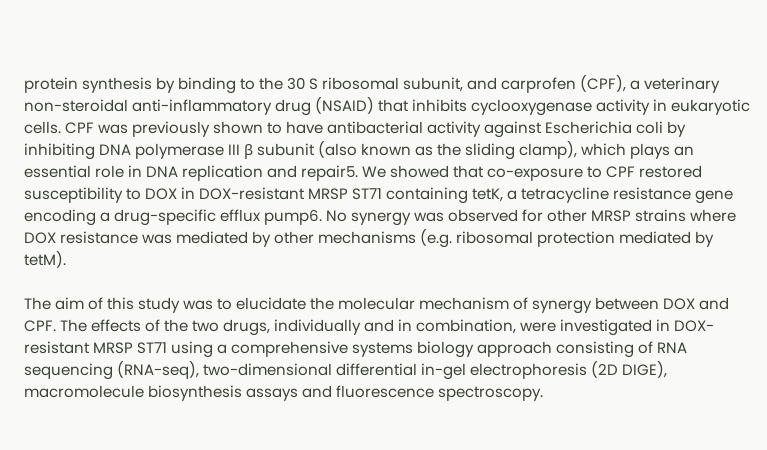protein synthesis by binding to the 30 S ribosomal subunit, and carprofen (CPF), a veterinary non-steroidal anti-inflammatory drug (NSAID) that inhibits cyclooxygenase activity in eukaryotic cells. CPF was previously shown to have antibacterial activity against Escherichia coli by inhibiting DNA polymerase III β subunit (also known as the sliding clamp), which plays an essential role in DNA replication and repair5. We showed that co-exposure to CPF restored susceptibility to DOX in DOX-resistant MRSP ST71 containing tetK, a tetracycline resistance gene encoding a drug-specific efflux pump6. No synergy was observed for other MRSP strains where DOX resistance was mediated by other mechanisms (e.g. ribosomal protection mediated by tetM).

The aim of this study was to elucidate the molecular mechanism of synergy between DOX and CPF. The effects of the two drugs, individually and in combination, were investigated in DOX-resistant MRSP ST71 using a comprehensive systems biology approach consisting of RNA sequencing (RNA-seq), two-dimensional differential in-gel electrophoresis (2D DIGE), macromolecule biosynthesis assays and fluorescence spectroscopy.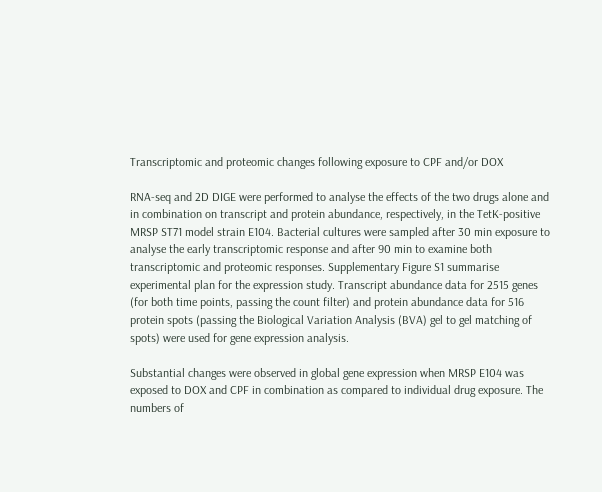Transcriptomic and proteomic changes following exposure to CPF and/or DOX

RNA-seq and 2D DIGE were performed to analyse the effects of the two drugs alone and in combination on transcript and protein abundance, respectively, in the TetK-positive MRSP ST71 model strain E104. Bacterial cultures were sampled after 30 min exposure to analyse the early transcriptomic response and after 90 min to examine both transcriptomic and proteomic responses. Supplementary Figure S1 summarise experimental plan for the expression study. Transcript abundance data for 2515 genes (for both time points, passing the count filter) and protein abundance data for 516 protein spots (passing the Biological Variation Analysis (BVA) gel to gel matching of spots) were used for gene expression analysis.

Substantial changes were observed in global gene expression when MRSP E104 was exposed to DOX and CPF in combination as compared to individual drug exposure. The numbers of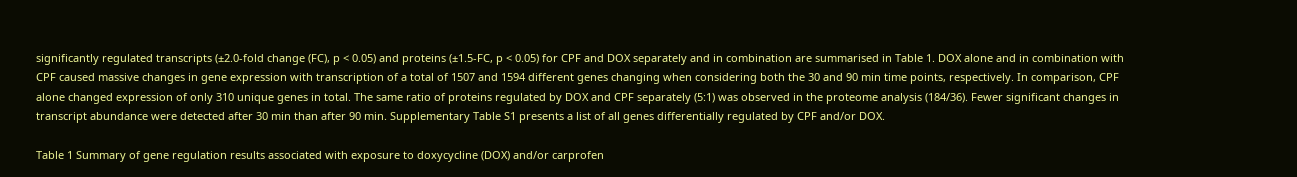significantly regulated transcripts (±2.0-fold change (FC), p < 0.05) and proteins (±1.5-FC, p < 0.05) for CPF and DOX separately and in combination are summarised in Table 1. DOX alone and in combination with CPF caused massive changes in gene expression with transcription of a total of 1507 and 1594 different genes changing when considering both the 30 and 90 min time points, respectively. In comparison, CPF alone changed expression of only 310 unique genes in total. The same ratio of proteins regulated by DOX and CPF separately (5:1) was observed in the proteome analysis (184/36). Fewer significant changes in transcript abundance were detected after 30 min than after 90 min. Supplementary Table S1 presents a list of all genes differentially regulated by CPF and/or DOX.

Table 1 Summary of gene regulation results associated with exposure to doxycycline (DOX) and/or carprofen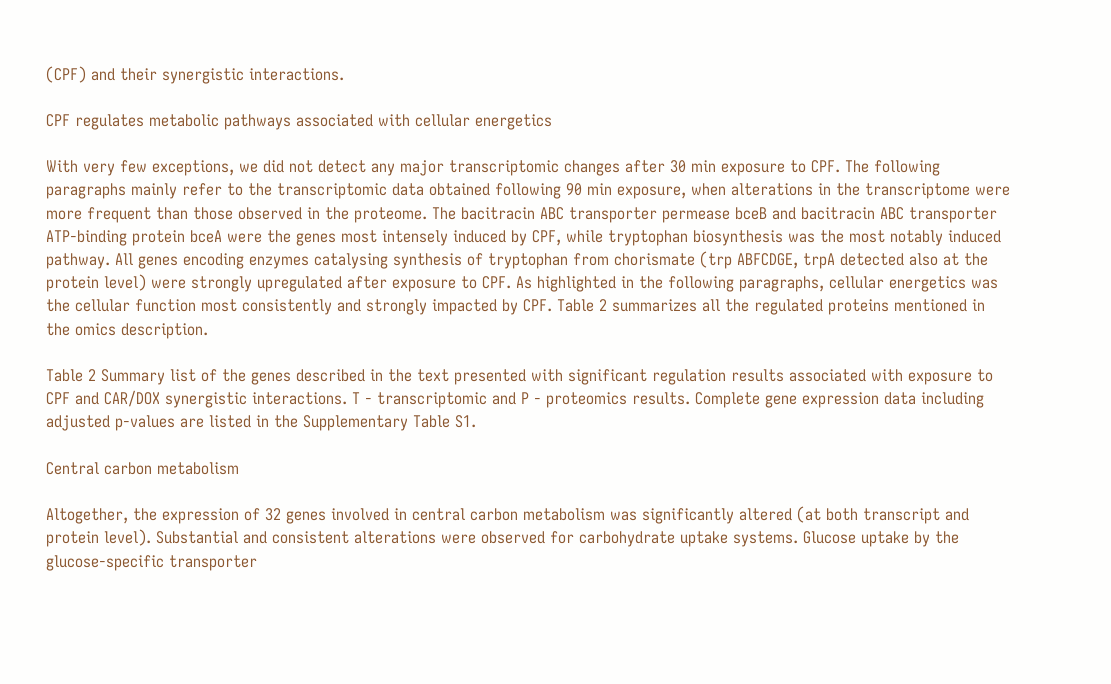(CPF) and their synergistic interactions.

CPF regulates metabolic pathways associated with cellular energetics

With very few exceptions, we did not detect any major transcriptomic changes after 30 min exposure to CPF. The following paragraphs mainly refer to the transcriptomic data obtained following 90 min exposure, when alterations in the transcriptome were more frequent than those observed in the proteome. The bacitracin ABC transporter permease bceB and bacitracin ABC transporter ATP-binding protein bceA were the genes most intensely induced by CPF, while tryptophan biosynthesis was the most notably induced pathway. All genes encoding enzymes catalysing synthesis of tryptophan from chorismate (trp ABFCDGE, trpA detected also at the protein level) were strongly upregulated after exposure to CPF. As highlighted in the following paragraphs, cellular energetics was the cellular function most consistently and strongly impacted by CPF. Table 2 summarizes all the regulated proteins mentioned in the omics description.

Table 2 Summary list of the genes described in the text presented with significant regulation results associated with exposure to CPF and CAR/DOX synergistic interactions. T - transcriptomic and P - proteomics results. Complete gene expression data including adjusted p-values are listed in the Supplementary Table S1.

Central carbon metabolism

Altogether, the expression of 32 genes involved in central carbon metabolism was significantly altered (at both transcript and protein level). Substantial and consistent alterations were observed for carbohydrate uptake systems. Glucose uptake by the glucose-specific transporter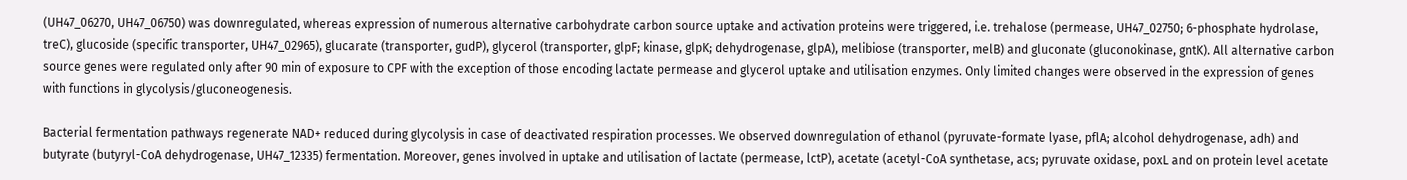(UH47_06270, UH47_06750) was downregulated, whereas expression of numerous alternative carbohydrate carbon source uptake and activation proteins were triggered, i.e. trehalose (permease, UH47_02750; 6-phosphate hydrolase, treC), glucoside (specific transporter, UH47_02965), glucarate (transporter, gudP), glycerol (transporter, glpF; kinase, glpK; dehydrogenase, glpA), melibiose (transporter, melB) and gluconate (gluconokinase, gntK). All alternative carbon source genes were regulated only after 90 min of exposure to CPF with the exception of those encoding lactate permease and glycerol uptake and utilisation enzymes. Only limited changes were observed in the expression of genes with functions in glycolysis/gluconeogenesis.

Bacterial fermentation pathways regenerate NAD+ reduced during glycolysis in case of deactivated respiration processes. We observed downregulation of ethanol (pyruvate-formate lyase, pflA; alcohol dehydrogenase, adh) and butyrate (butyryl-CoA dehydrogenase, UH47_12335) fermentation. Moreover, genes involved in uptake and utilisation of lactate (permease, lctP), acetate (acetyl-CoA synthetase, acs; pyruvate oxidase, poxL and on protein level acetate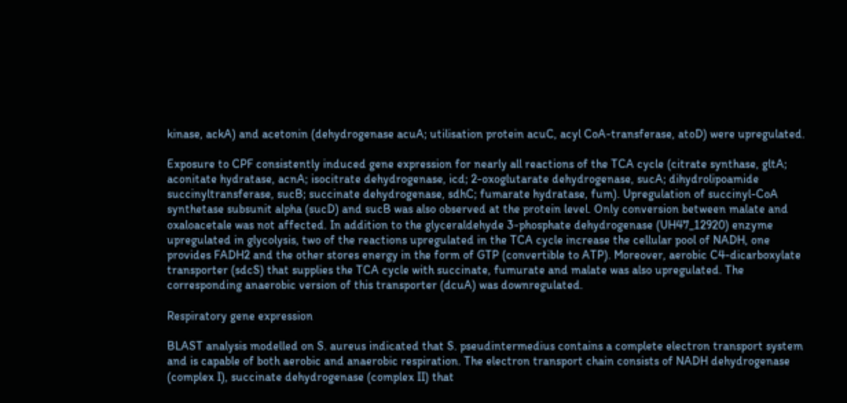kinase, ackA) and acetonin (dehydrogenase acuA; utilisation protein acuC, acyl CoA-transferase, atoD) were upregulated.

Exposure to CPF consistently induced gene expression for nearly all reactions of the TCA cycle (citrate synthase, gltA; aconitate hydratase, acnA; isocitrate dehydrogenase, icd; 2-oxoglutarate dehydrogenase, sucA; dihydrolipoamide succinyltransferase, sucB; succinate dehydrogenase, sdhC; fumarate hydratase, fum). Upregulation of succinyl-CoA synthetase subsunit alpha (sucD) and sucB was also observed at the protein level. Only conversion between malate and oxaloacetale was not affected. In addition to the glyceraldehyde 3-phosphate dehydrogenase (UH47_12920) enzyme upregulated in glycolysis, two of the reactions upregulated in the TCA cycle increase the cellular pool of NADH, one provides FADH2 and the other stores energy in the form of GTP (convertible to ATP). Moreover, aerobic C4-dicarboxylate transporter (sdcS) that supplies the TCA cycle with succinate, fumurate and malate was also upregulated. The corresponding anaerobic version of this transporter (dcuA) was downregulated.

Respiratory gene expression

BLAST analysis modelled on S. aureus indicated that S. pseudintermedius contains a complete electron transport system and is capable of both aerobic and anaerobic respiration. The electron transport chain consists of NADH dehydrogenase (complex I), succinate dehydrogenase (complex II) that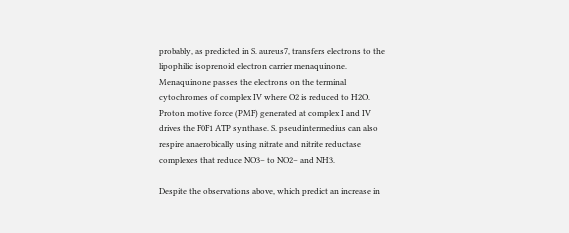probably, as predicted in S. aureus7, transfers electrons to the lipophilic isoprenoid electron carrier menaquinone. Menaquinone passes the electrons on the terminal cytochromes of complex IV where O2 is reduced to H2O. Proton motive force (PMF) generated at complex I and IV drives the F0F1 ATP synthase. S. pseudintermedius can also respire anaerobically using nitrate and nitrite reductase complexes that reduce NO3− to NO2− and NH3.

Despite the observations above, which predict an increase in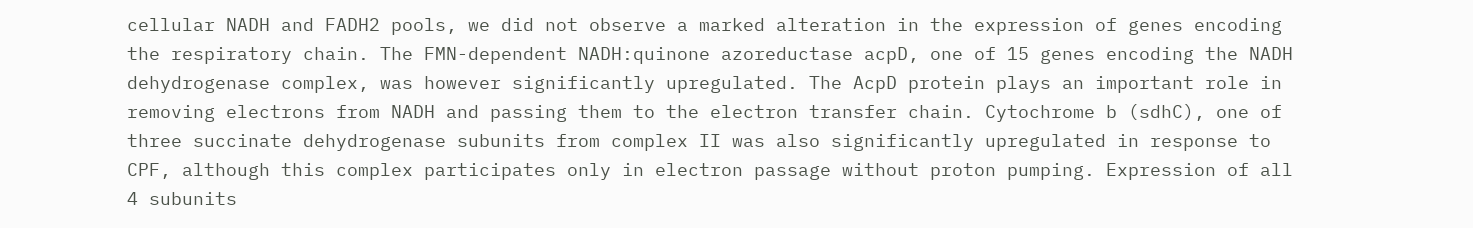cellular NADH and FADH2 pools, we did not observe a marked alteration in the expression of genes encoding the respiratory chain. The FMN-dependent NADH:quinone azoreductase acpD, one of 15 genes encoding the NADH dehydrogenase complex, was however significantly upregulated. The AcpD protein plays an important role in removing electrons from NADH and passing them to the electron transfer chain. Cytochrome b (sdhC), one of three succinate dehydrogenase subunits from complex II was also significantly upregulated in response to CPF, although this complex participates only in electron passage without proton pumping. Expression of all 4 subunits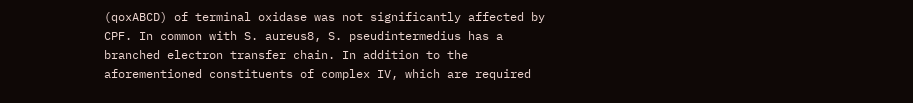(qoxABCD) of terminal oxidase was not significantly affected by CPF. In common with S. aureus8, S. pseudintermedius has a branched electron transfer chain. In addition to the aforementioned constituents of complex IV, which are required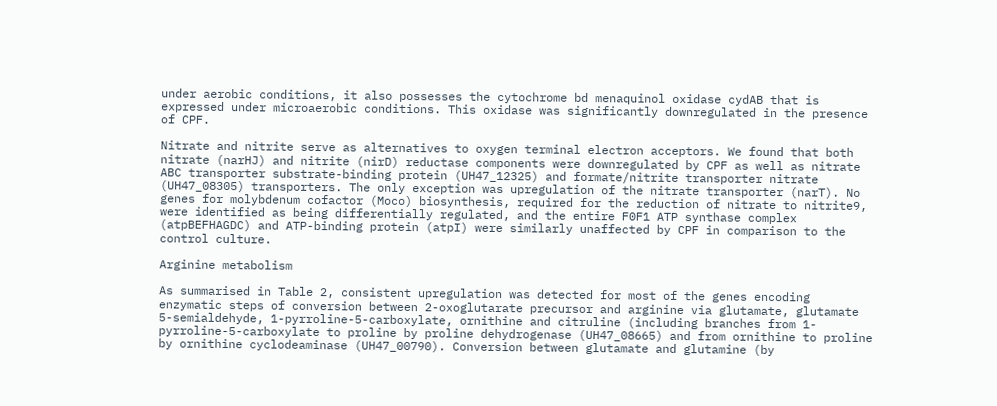under aerobic conditions, it also possesses the cytochrome bd menaquinol oxidase cydAB that is expressed under microaerobic conditions. This oxidase was significantly downregulated in the presence of CPF.

Nitrate and nitrite serve as alternatives to oxygen terminal electron acceptors. We found that both nitrate (narHJ) and nitrite (nirD) reductase components were downregulated by CPF as well as nitrate ABC transporter substrate-binding protein (UH47_12325) and formate/nitrite transporter nitrate (UH47_08305) transporters. The only exception was upregulation of the nitrate transporter (narT). No genes for molybdenum cofactor (Moco) biosynthesis, required for the reduction of nitrate to nitrite9, were identified as being differentially regulated, and the entire F0F1 ATP synthase complex (atpBEFHAGDC) and ATP-binding protein (atpI) were similarly unaffected by CPF in comparison to the control culture.

Arginine metabolism

As summarised in Table 2, consistent upregulation was detected for most of the genes encoding enzymatic steps of conversion between 2-oxoglutarate precursor and arginine via glutamate, glutamate 5-semialdehyde, 1-pyrroline-5-carboxylate, ornithine and citruline (including branches from 1-pyrroline-5-carboxylate to proline by proline dehydrogenase (UH47_08665) and from ornithine to proline by ornithine cyclodeaminase (UH47_00790). Conversion between glutamate and glutamine (by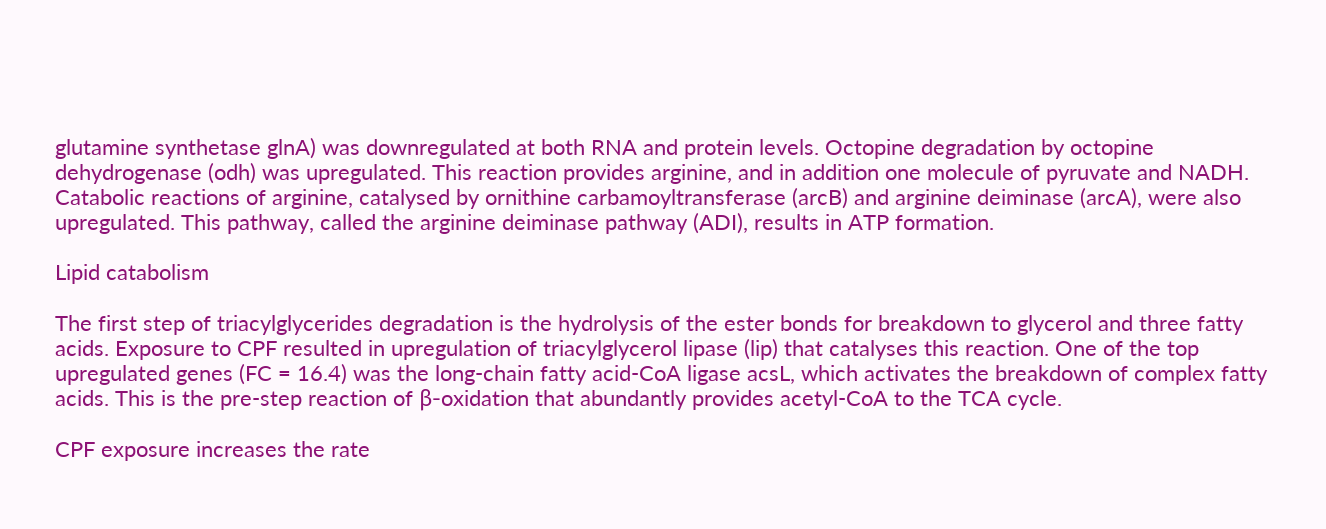glutamine synthetase glnA) was downregulated at both RNA and protein levels. Octopine degradation by octopine dehydrogenase (odh) was upregulated. This reaction provides arginine, and in addition one molecule of pyruvate and NADH. Catabolic reactions of arginine, catalysed by ornithine carbamoyltransferase (arcB) and arginine deiminase (arcA), were also upregulated. This pathway, called the arginine deiminase pathway (ADI), results in ATP formation.

Lipid catabolism

The first step of triacylglycerides degradation is the hydrolysis of the ester bonds for breakdown to glycerol and three fatty acids. Exposure to CPF resulted in upregulation of triacylglycerol lipase (lip) that catalyses this reaction. One of the top upregulated genes (FC = 16.4) was the long-chain fatty acid-CoA ligase acsL, which activates the breakdown of complex fatty acids. This is the pre-step reaction of β-oxidation that abundantly provides acetyl-CoA to the TCA cycle.

CPF exposure increases the rate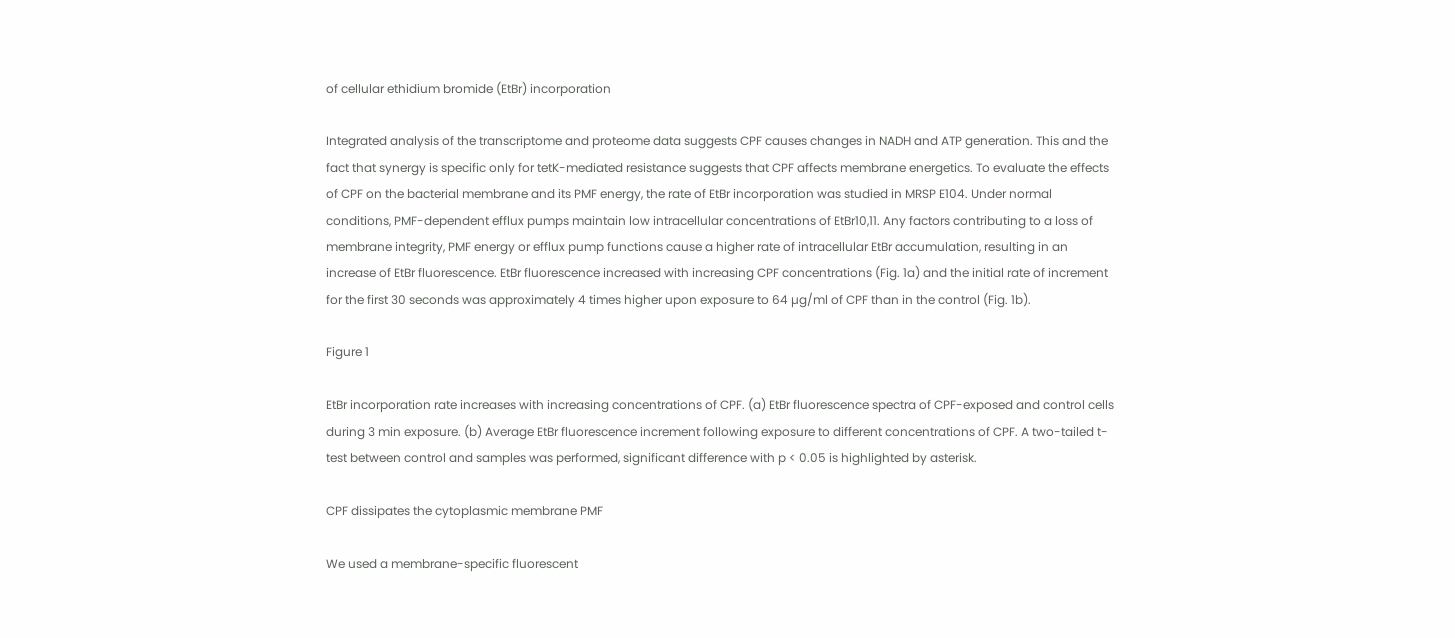of cellular ethidium bromide (EtBr) incorporation

Integrated analysis of the transcriptome and proteome data suggests CPF causes changes in NADH and ATP generation. This and the fact that synergy is specific only for tetK-mediated resistance suggests that CPF affects membrane energetics. To evaluate the effects of CPF on the bacterial membrane and its PMF energy, the rate of EtBr incorporation was studied in MRSP E104. Under normal conditions, PMF-dependent efflux pumps maintain low intracellular concentrations of EtBr10,11. Any factors contributing to a loss of membrane integrity, PMF energy or efflux pump functions cause a higher rate of intracellular EtBr accumulation, resulting in an increase of EtBr fluorescence. EtBr fluorescence increased with increasing CPF concentrations (Fig. 1a) and the initial rate of increment for the first 30 seconds was approximately 4 times higher upon exposure to 64 µg/ml of CPF than in the control (Fig. 1b).

Figure 1

EtBr incorporation rate increases with increasing concentrations of CPF. (a) EtBr fluorescence spectra of CPF-exposed and control cells during 3 min exposure. (b) Average EtBr fluorescence increment following exposure to different concentrations of CPF. A two-tailed t-test between control and samples was performed, significant difference with p < 0.05 is highlighted by asterisk.

CPF dissipates the cytoplasmic membrane PMF

We used a membrane-specific fluorescent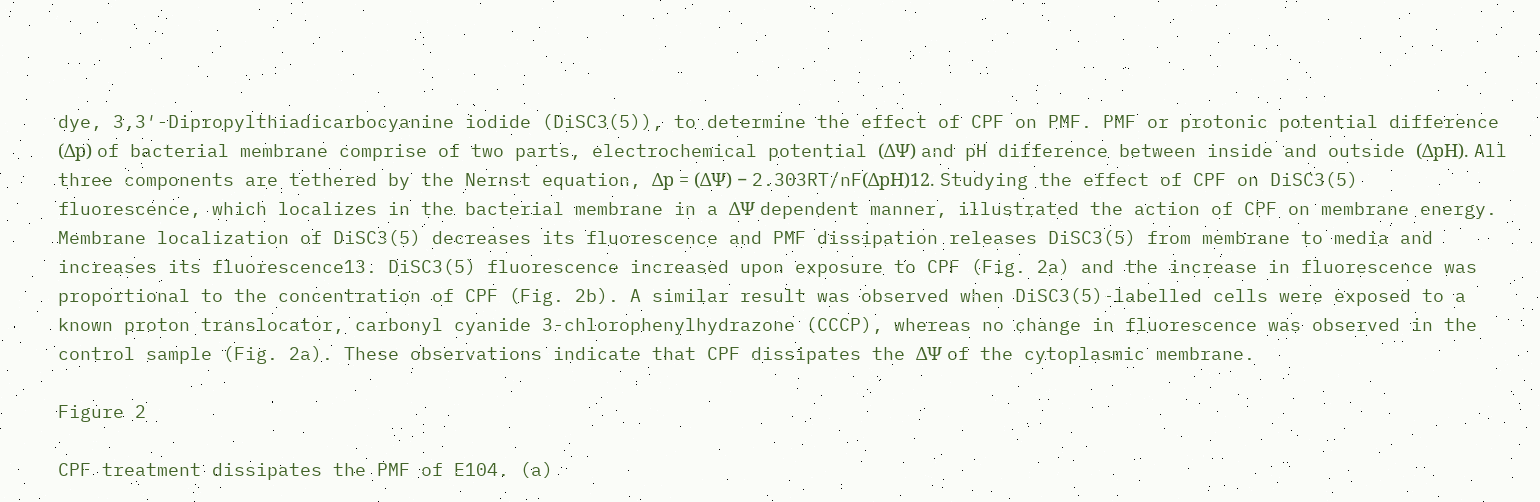dye, 3,3′-Dipropylthiadicarbocyanine iodide (DiSC3(5)), to determine the effect of CPF on PMF. PMF or protonic potential difference (Δp) of bacterial membrane comprise of two parts, electrochemical potential (ΔΨ) and pH difference between inside and outside (ΔpH). All three components are tethered by the Nernst equation, Δp = (ΔΨ) − 2.303RT/nF(ΔpH)12. Studying the effect of CPF on DiSC3(5) fluorescence, which localizes in the bacterial membrane in a ΔΨ dependent manner, illustrated the action of CPF on membrane energy. Membrane localization of DiSC3(5) decreases its fluorescence and PMF dissipation releases DiSC3(5) from membrane to media and increases its fluorescence13. DiSC3(5) fluorescence increased upon exposure to CPF (Fig. 2a) and the increase in fluorescence was proportional to the concentration of CPF (Fig. 2b). A similar result was observed when DiSC3(5)-labelled cells were exposed to a known proton translocator, carbonyl cyanide 3-chlorophenylhydrazone (CCCP), whereas no change in fluorescence was observed in the control sample (Fig. 2a). These observations indicate that CPF dissipates the ΔΨ of the cytoplasmic membrane.

Figure 2

CPF treatment dissipates the PMF of E104. (a)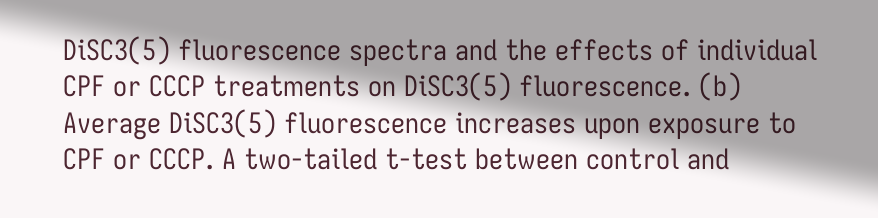DiSC3(5) fluorescence spectra and the effects of individual CPF or CCCP treatments on DiSC3(5) fluorescence. (b) Average DiSC3(5) fluorescence increases upon exposure to CPF or CCCP. A two-tailed t-test between control and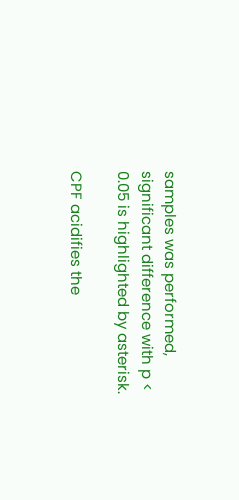samples was performed, significant difference with p < 0.05 is highlighted by asterisk.

CPF acidifies the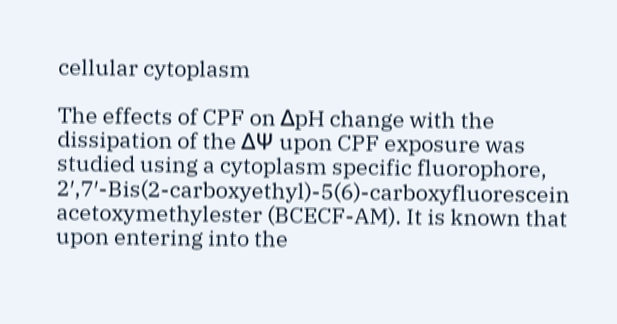cellular cytoplasm

The effects of CPF on ΔpH change with the dissipation of the ΔΨ upon CPF exposure was studied using a cytoplasm specific fluorophore, 2′,7′-Bis(2-carboxyethyl)-5(6)-carboxyfluorescein acetoxymethylester (BCECF-AM). It is known that upon entering into the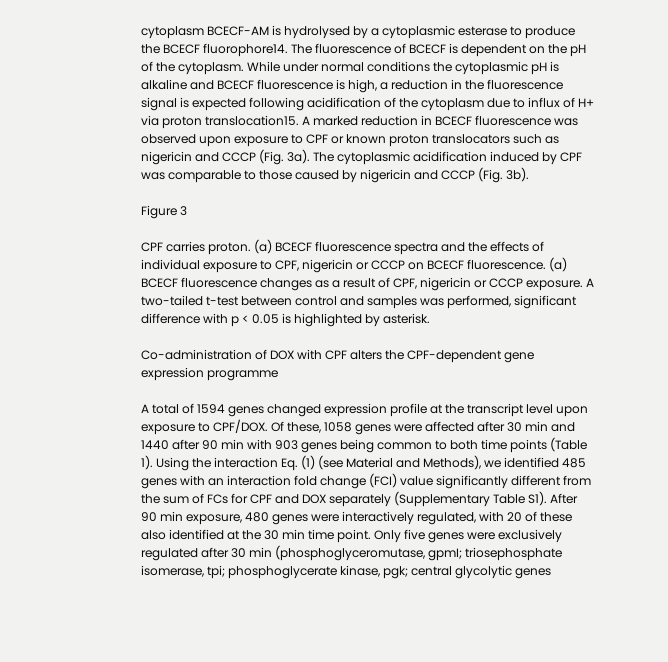cytoplasm BCECF-AM is hydrolysed by a cytoplasmic esterase to produce the BCECF fluorophore14. The fluorescence of BCECF is dependent on the pH of the cytoplasm. While under normal conditions the cytoplasmic pH is alkaline and BCECF fluorescence is high, a reduction in the fluorescence signal is expected following acidification of the cytoplasm due to influx of H+ via proton translocation15. A marked reduction in BCECF fluorescence was observed upon exposure to CPF or known proton translocators such as nigericin and CCCP (Fig. 3a). The cytoplasmic acidification induced by CPF was comparable to those caused by nigericin and CCCP (Fig. 3b).

Figure 3

CPF carries proton. (a) BCECF fluorescence spectra and the effects of individual exposure to CPF, nigericin or CCCP on BCECF fluorescence. (a) BCECF fluorescence changes as a result of CPF, nigericin or CCCP exposure. A two-tailed t-test between control and samples was performed, significant difference with p < 0.05 is highlighted by asterisk.

Co-administration of DOX with CPF alters the CPF-dependent gene expression programme

A total of 1594 genes changed expression profile at the transcript level upon exposure to CPF/DOX. Of these, 1058 genes were affected after 30 min and 1440 after 90 min with 903 genes being common to both time points (Table 1). Using the interaction Eq. (1) (see Material and Methods), we identified 485 genes with an interaction fold change (FCI) value significantly different from the sum of FCs for CPF and DOX separately (Supplementary Table S1). After 90 min exposure, 480 genes were interactively regulated, with 20 of these also identified at the 30 min time point. Only five genes were exclusively regulated after 30 min (phosphoglyceromutase, gpmI; triosephosphate isomerase, tpi; phosphoglycerate kinase, pgk; central glycolytic genes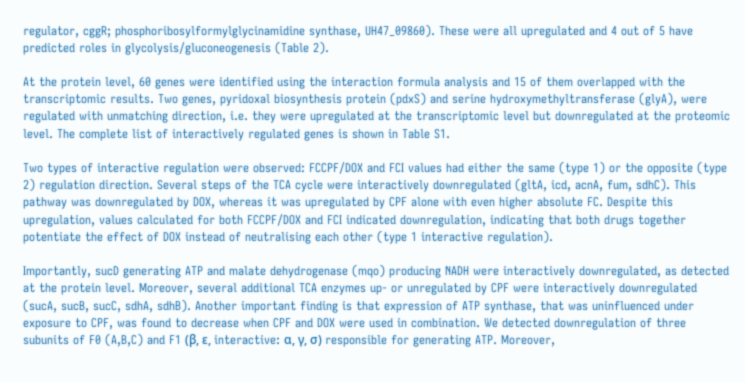regulator, cggR; phosphoribosylformylglycinamidine synthase, UH47_09860). These were all upregulated and 4 out of 5 have predicted roles in glycolysis/gluconeogenesis (Table 2).

At the protein level, 60 genes were identified using the interaction formula analysis and 15 of them overlapped with the transcriptomic results. Two genes, pyridoxal biosynthesis protein (pdxS) and serine hydroxymethyltransferase (glyA), were regulated with unmatching direction, i.e. they were upregulated at the transcriptomic level but downregulated at the proteomic level. The complete list of interactively regulated genes is shown in Table S1.

Two types of interactive regulation were observed: FCCPF/DOX and FCI values had either the same (type 1) or the opposite (type 2) regulation direction. Several steps of the TCA cycle were interactively downregulated (gltA, icd, acnA, fum, sdhC). This pathway was downregulated by DOX, whereas it was upregulated by CPF alone with even higher absolute FC. Despite this upregulation, values calculated for both FCCPF/DOX and FCI indicated downregulation, indicating that both drugs together potentiate the effect of DOX instead of neutralising each other (type 1 interactive regulation).

Importantly, sucD generating ATP and malate dehydrogenase (mqo) producing NADH were interactively downregulated, as detected at the protein level. Moreover, several additional TCA enzymes up- or unregulated by CPF were interactively downregulated (sucA, sucB, sucC, sdhA, sdhB). Another important finding is that expression of ATP synthase, that was uninfluenced under exposure to CPF, was found to decrease when CPF and DOX were used in combination. We detected downregulation of three subunits of F0 (A,B,C) and F1 (β, ε, interactive: α, γ, σ) responsible for generating ATP. Moreover,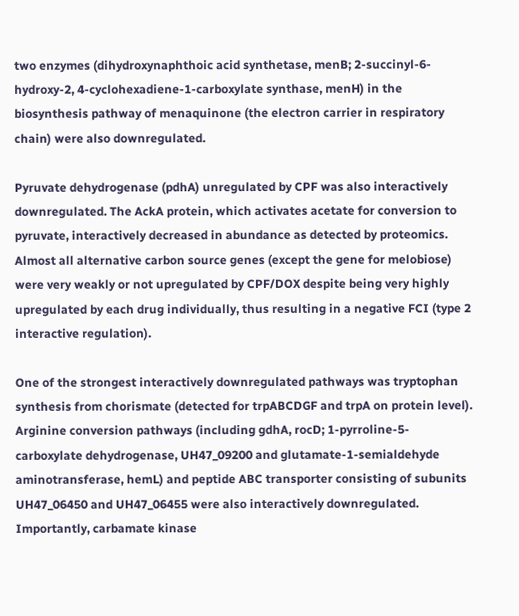two enzymes (dihydroxynaphthoic acid synthetase, menB; 2-succinyl-6-hydroxy-2, 4-cyclohexadiene-1-carboxylate synthase, menH) in the biosynthesis pathway of menaquinone (the electron carrier in respiratory chain) were also downregulated.

Pyruvate dehydrogenase (pdhA) unregulated by CPF was also interactively downregulated. The AckA protein, which activates acetate for conversion to pyruvate, interactively decreased in abundance as detected by proteomics. Almost all alternative carbon source genes (except the gene for melobiose) were very weakly or not upregulated by CPF/DOX despite being very highly upregulated by each drug individually, thus resulting in a negative FCI (type 2 interactive regulation).

One of the strongest interactively downregulated pathways was tryptophan synthesis from chorismate (detected for trpABCDGF and trpA on protein level). Arginine conversion pathways (including gdhA, rocD; 1-pyrroline-5-carboxylate dehydrogenase, UH47_09200 and glutamate-1-semialdehyde aminotransferase, hemL) and peptide ABC transporter consisting of subunits UH47_06450 and UH47_06455 were also interactively downregulated. Importantly, carbamate kinase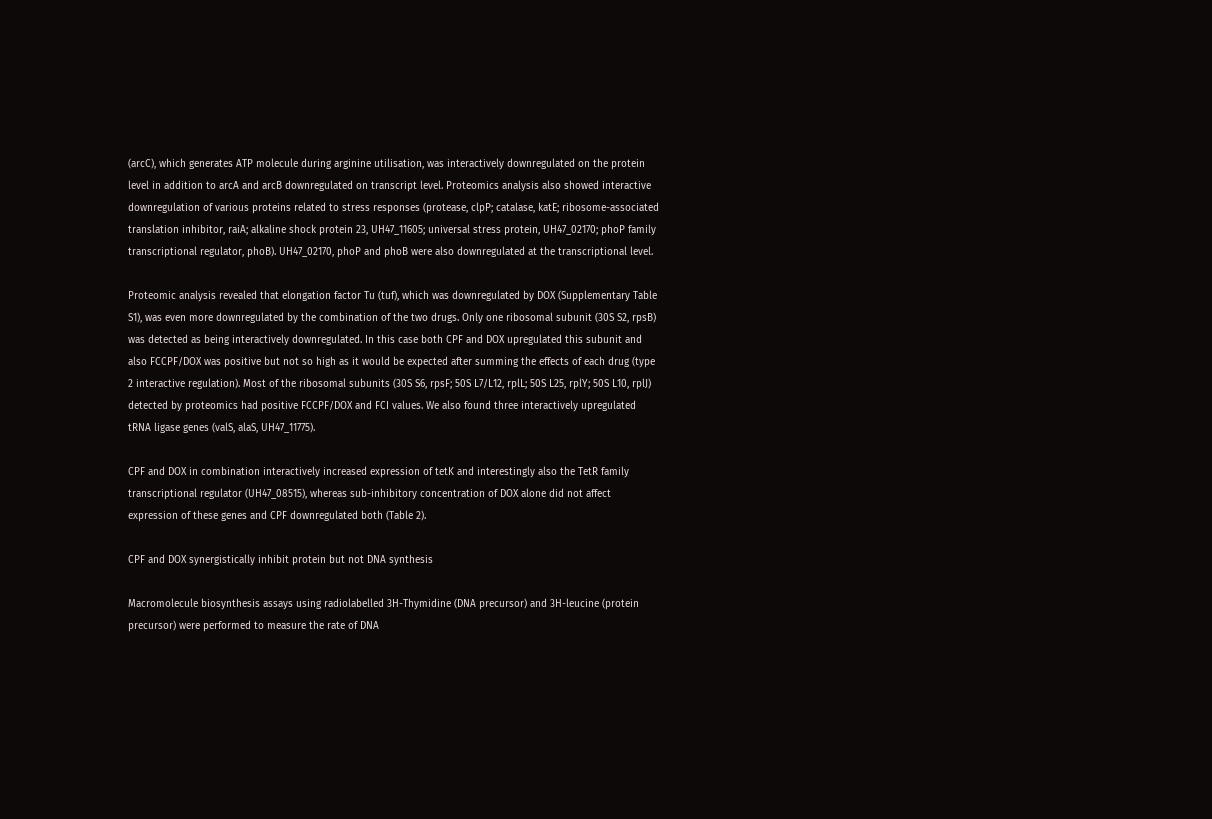(arcC), which generates ATP molecule during arginine utilisation, was interactively downregulated on the protein level in addition to arcA and arcB downregulated on transcript level. Proteomics analysis also showed interactive downregulation of various proteins related to stress responses (protease, clpP; catalase, katE; ribosome-associated translation inhibitor, raiA; alkaline shock protein 23, UH47_11605; universal stress protein, UH47_02170; phoP family transcriptional regulator, phoB). UH47_02170, phoP and phoB were also downregulated at the transcriptional level.

Proteomic analysis revealed that elongation factor Tu (tuf), which was downregulated by DOX (Supplementary Table S1), was even more downregulated by the combination of the two drugs. Only one ribosomal subunit (30S S2, rpsB) was detected as being interactively downregulated. In this case both CPF and DOX upregulated this subunit and also FCCPF/DOX was positive but not so high as it would be expected after summing the effects of each drug (type 2 interactive regulation). Most of the ribosomal subunits (30S S6, rpsF; 50S L7/L12, rplL; 50S L25, rplY; 50S L10, rplJ) detected by proteomics had positive FCCPF/DOX and FCI values. We also found three interactively upregulated tRNA ligase genes (valS, alaS, UH47_11775).

CPF and DOX in combination interactively increased expression of tetK and interestingly also the TetR family transcriptional regulator (UH47_08515), whereas sub-inhibitory concentration of DOX alone did not affect expression of these genes and CPF downregulated both (Table 2).

CPF and DOX synergistically inhibit protein but not DNA synthesis

Macromolecule biosynthesis assays using radiolabelled 3H-Thymidine (DNA precursor) and 3H-leucine (protein precursor) were performed to measure the rate of DNA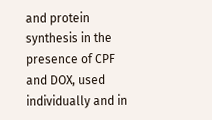and protein synthesis in the presence of CPF and DOX, used individually and in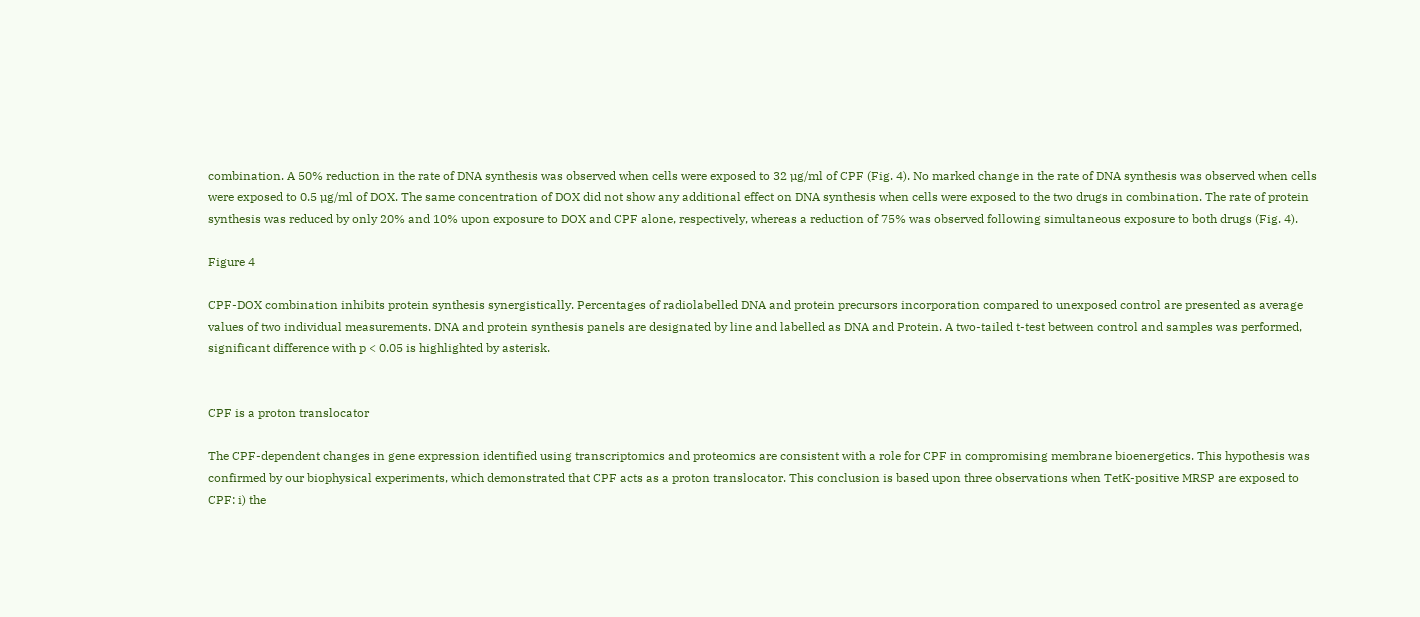combination. A 50% reduction in the rate of DNA synthesis was observed when cells were exposed to 32 µg/ml of CPF (Fig. 4). No marked change in the rate of DNA synthesis was observed when cells were exposed to 0.5 µg/ml of DOX. The same concentration of DOX did not show any additional effect on DNA synthesis when cells were exposed to the two drugs in combination. The rate of protein synthesis was reduced by only 20% and 10% upon exposure to DOX and CPF alone, respectively, whereas a reduction of 75% was observed following simultaneous exposure to both drugs (Fig. 4).

Figure 4

CPF-DOX combination inhibits protein synthesis synergistically. Percentages of radiolabelled DNA and protein precursors incorporation compared to unexposed control are presented as average values of two individual measurements. DNA and protein synthesis panels are designated by line and labelled as DNA and Protein. A two-tailed t-test between control and samples was performed, significant difference with p < 0.05 is highlighted by asterisk.


CPF is a proton translocator

The CPF-dependent changes in gene expression identified using transcriptomics and proteomics are consistent with a role for CPF in compromising membrane bioenergetics. This hypothesis was confirmed by our biophysical experiments, which demonstrated that CPF acts as a proton translocator. This conclusion is based upon three observations when TetK-positive MRSP are exposed to CPF: i) the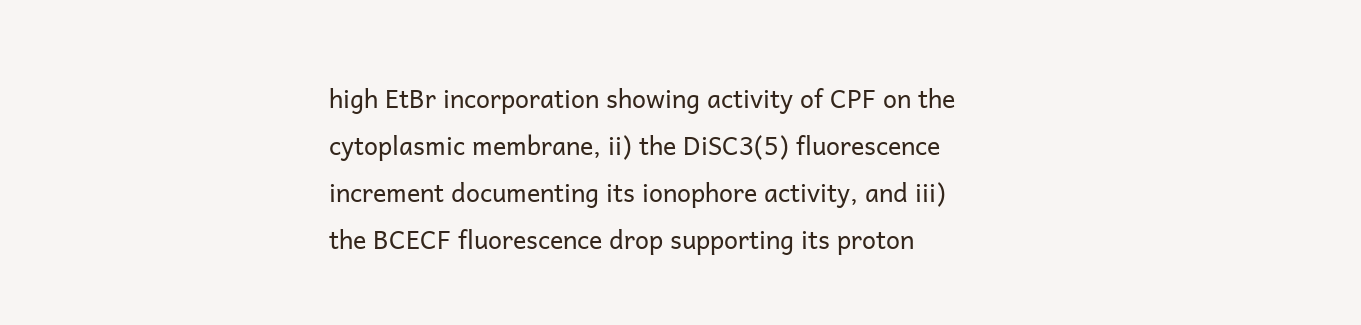high EtBr incorporation showing activity of CPF on the cytoplasmic membrane, ii) the DiSC3(5) fluorescence increment documenting its ionophore activity, and iii) the BCECF fluorescence drop supporting its proton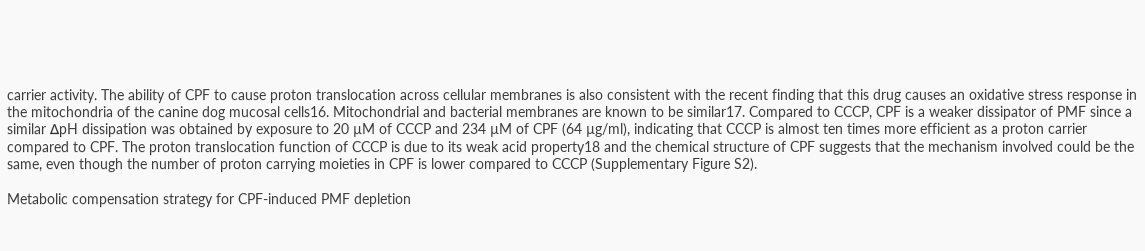carrier activity. The ability of CPF to cause proton translocation across cellular membranes is also consistent with the recent finding that this drug causes an oxidative stress response in the mitochondria of the canine dog mucosal cells16. Mitochondrial and bacterial membranes are known to be similar17. Compared to CCCP, CPF is a weaker dissipator of PMF since a similar ΔpH dissipation was obtained by exposure to 20 µM of CCCP and 234 µM of CPF (64 µg/ml), indicating that CCCP is almost ten times more efficient as a proton carrier compared to CPF. The proton translocation function of CCCP is due to its weak acid property18 and the chemical structure of CPF suggests that the mechanism involved could be the same, even though the number of proton carrying moieties in CPF is lower compared to CCCP (Supplementary Figure S2).

Metabolic compensation strategy for CPF-induced PMF depletion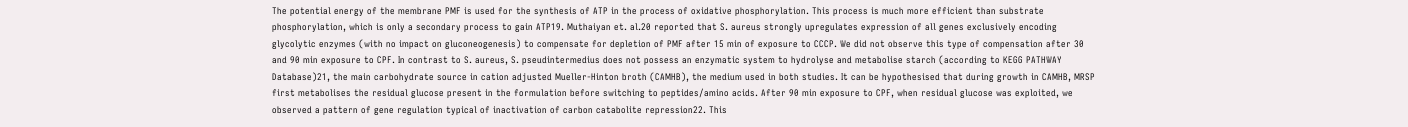The potential energy of the membrane PMF is used for the synthesis of ATP in the process of oxidative phosphorylation. This process is much more efficient than substrate phosphorylation, which is only a secondary process to gain ATP19. Muthaiyan et. al.20 reported that S. aureus strongly upregulates expression of all genes exclusively encoding glycolytic enzymes (with no impact on gluconeogenesis) to compensate for depletion of PMF after 15 min of exposure to CCCP. We did not observe this type of compensation after 30 and 90 min exposure to CPF. In contrast to S. aureus, S. pseudintermedius does not possess an enzymatic system to hydrolyse and metabolise starch (according to KEGG PATHWAY Database)21, the main carbohydrate source in cation adjusted Mueller-Hinton broth (CAMHB), the medium used in both studies. It can be hypothesised that during growth in CAMHB, MRSP first metabolises the residual glucose present in the formulation before switching to peptides/amino acids. After 90 min exposure to CPF, when residual glucose was exploited, we observed a pattern of gene regulation typical of inactivation of carbon catabolite repression22. This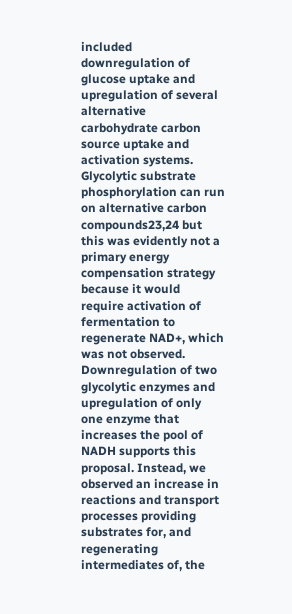included downregulation of glucose uptake and upregulation of several alternative carbohydrate carbon source uptake and activation systems. Glycolytic substrate phosphorylation can run on alternative carbon compounds23,24 but this was evidently not a primary energy compensation strategy because it would require activation of fermentation to regenerate NAD+, which was not observed. Downregulation of two glycolytic enzymes and upregulation of only one enzyme that increases the pool of NADH supports this proposal. Instead, we observed an increase in reactions and transport processes providing substrates for, and regenerating intermediates of, the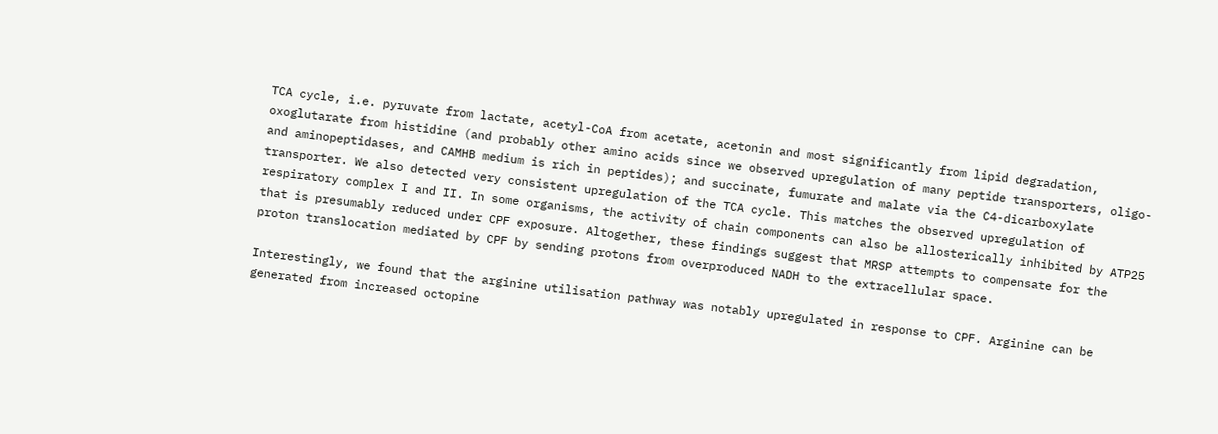TCA cycle, i.e. pyruvate from lactate, acetyl-CoA from acetate, acetonin and most significantly from lipid degradation, oxoglutarate from histidine (and probably other amino acids since we observed upregulation of many peptide transporters, oligo- and aminopeptidases, and CAMHB medium is rich in peptides); and succinate, fumurate and malate via the C4-dicarboxylate transporter. We also detected very consistent upregulation of the TCA cycle. This matches the observed upregulation of respiratory complex I and II. In some organisms, the activity of chain components can also be allosterically inhibited by ATP25 that is presumably reduced under CPF exposure. Altogether, these findings suggest that MRSP attempts to compensate for the proton translocation mediated by CPF by sending protons from overproduced NADH to the extracellular space.

Interestingly, we found that the arginine utilisation pathway was notably upregulated in response to CPF. Arginine can be generated from increased octopine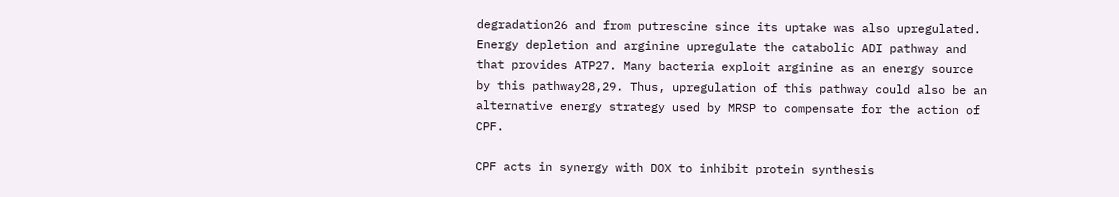degradation26 and from putrescine since its uptake was also upregulated. Energy depletion and arginine upregulate the catabolic ADI pathway and that provides ATP27. Many bacteria exploit arginine as an energy source by this pathway28,29. Thus, upregulation of this pathway could also be an alternative energy strategy used by MRSP to compensate for the action of CPF.

CPF acts in synergy with DOX to inhibit protein synthesis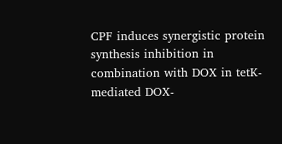CPF induces synergistic protein synthesis inhibition in combination with DOX in tetK-mediated DOX-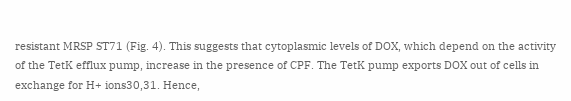resistant MRSP ST71 (Fig. 4). This suggests that cytoplasmic levels of DOX, which depend on the activity of the TetK efflux pump, increase in the presence of CPF. The TetK pump exports DOX out of cells in exchange for H+ ions30,31. Hence,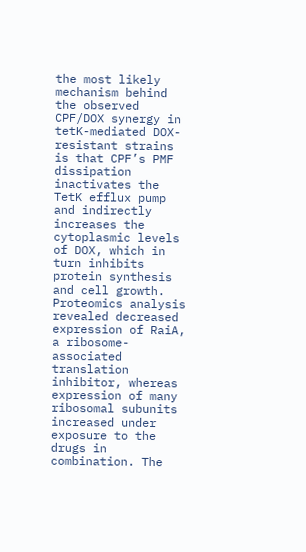the most likely mechanism behind the observed CPF/DOX synergy in tetK-mediated DOX-resistant strains is that CPF’s PMF dissipation inactivates the TetK efflux pump and indirectly increases the cytoplasmic levels of DOX, which in turn inhibits protein synthesis and cell growth. Proteomics analysis revealed decreased expression of RaiA, a ribosome-associated translation inhibitor, whereas expression of many ribosomal subunits increased under exposure to the drugs in combination. The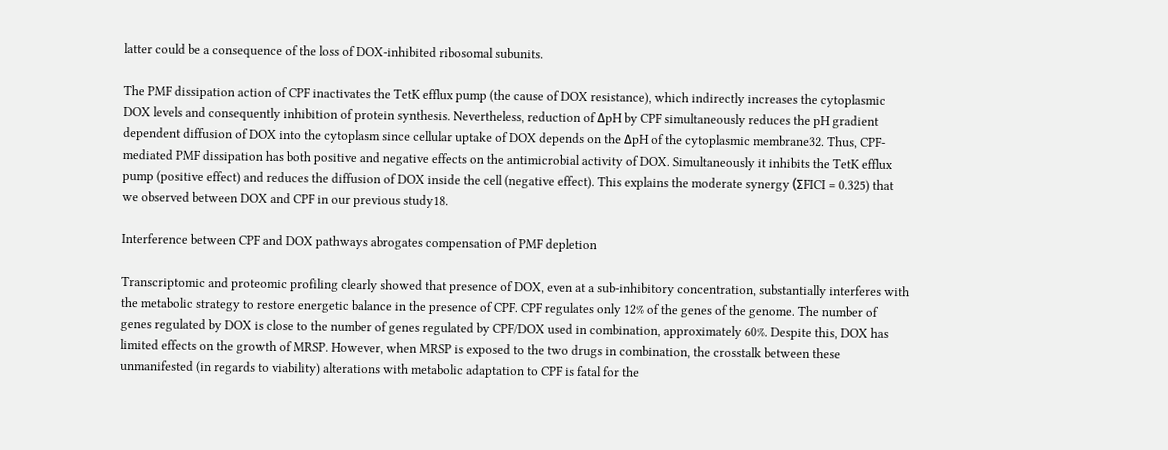latter could be a consequence of the loss of DOX-inhibited ribosomal subunits.

The PMF dissipation action of CPF inactivates the TetK efflux pump (the cause of DOX resistance), which indirectly increases the cytoplasmic DOX levels and consequently inhibition of protein synthesis. Nevertheless, reduction of ΔpH by CPF simultaneously reduces the pH gradient dependent diffusion of DOX into the cytoplasm since cellular uptake of DOX depends on the ΔpH of the cytoplasmic membrane32. Thus, CPF-mediated PMF dissipation has both positive and negative effects on the antimicrobial activity of DOX. Simultaneously it inhibits the TetK efflux pump (positive effect) and reduces the diffusion of DOX inside the cell (negative effect). This explains the moderate synergy (ΣFICI = 0.325) that we observed between DOX and CPF in our previous study18.

Interference between CPF and DOX pathways abrogates compensation of PMF depletion

Transcriptomic and proteomic profiling clearly showed that presence of DOX, even at a sub-inhibitory concentration, substantially interferes with the metabolic strategy to restore energetic balance in the presence of CPF. CPF regulates only 12% of the genes of the genome. The number of genes regulated by DOX is close to the number of genes regulated by CPF/DOX used in combination, approximately 60%. Despite this, DOX has limited effects on the growth of MRSP. However, when MRSP is exposed to the two drugs in combination, the crosstalk between these unmanifested (in regards to viability) alterations with metabolic adaptation to CPF is fatal for the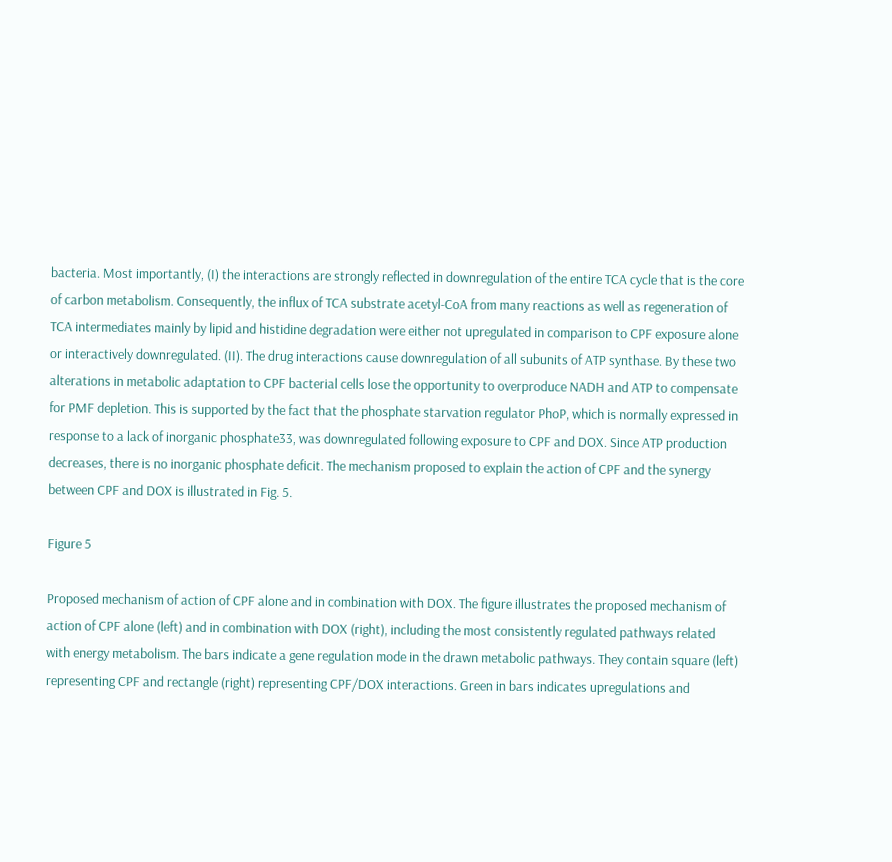bacteria. Most importantly, (I) the interactions are strongly reflected in downregulation of the entire TCA cycle that is the core of carbon metabolism. Consequently, the influx of TCA substrate acetyl-CoA from many reactions as well as regeneration of TCA intermediates mainly by lipid and histidine degradation were either not upregulated in comparison to CPF exposure alone or interactively downregulated. (II). The drug interactions cause downregulation of all subunits of ATP synthase. By these two alterations in metabolic adaptation to CPF bacterial cells lose the opportunity to overproduce NADH and ATP to compensate for PMF depletion. This is supported by the fact that the phosphate starvation regulator PhoP, which is normally expressed in response to a lack of inorganic phosphate33, was downregulated following exposure to CPF and DOX. Since ATP production decreases, there is no inorganic phosphate deficit. The mechanism proposed to explain the action of CPF and the synergy between CPF and DOX is illustrated in Fig. 5.

Figure 5

Proposed mechanism of action of CPF alone and in combination with DOX. The figure illustrates the proposed mechanism of action of CPF alone (left) and in combination with DOX (right), including the most consistently regulated pathways related with energy metabolism. The bars indicate a gene regulation mode in the drawn metabolic pathways. They contain square (left) representing CPF and rectangle (right) representing CPF/DOX interactions. Green in bars indicates upregulations and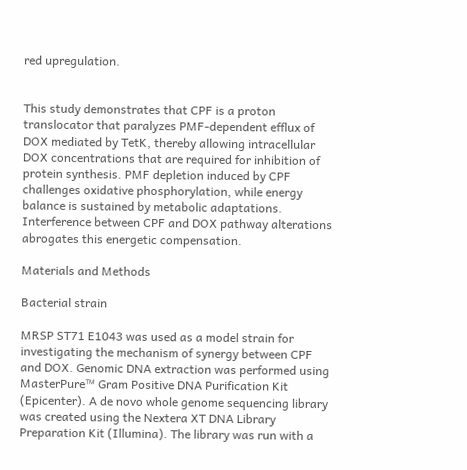red upregulation.


This study demonstrates that CPF is a proton translocator that paralyzes PMF-dependent efflux of DOX mediated by TetK, thereby allowing intracellular DOX concentrations that are required for inhibition of protein synthesis. PMF depletion induced by CPF challenges oxidative phosphorylation, while energy balance is sustained by metabolic adaptations. Interference between CPF and DOX pathway alterations abrogates this energetic compensation.

Materials and Methods

Bacterial strain

MRSP ST71 E1043 was used as a model strain for investigating the mechanism of synergy between CPF and DOX. Genomic DNA extraction was performed using MasterPure™ Gram Positive DNA Purification Kit (Epicenter). A de novo whole genome sequencing library was created using the Nextera XT DNA Library Preparation Kit (Illumina). The library was run with a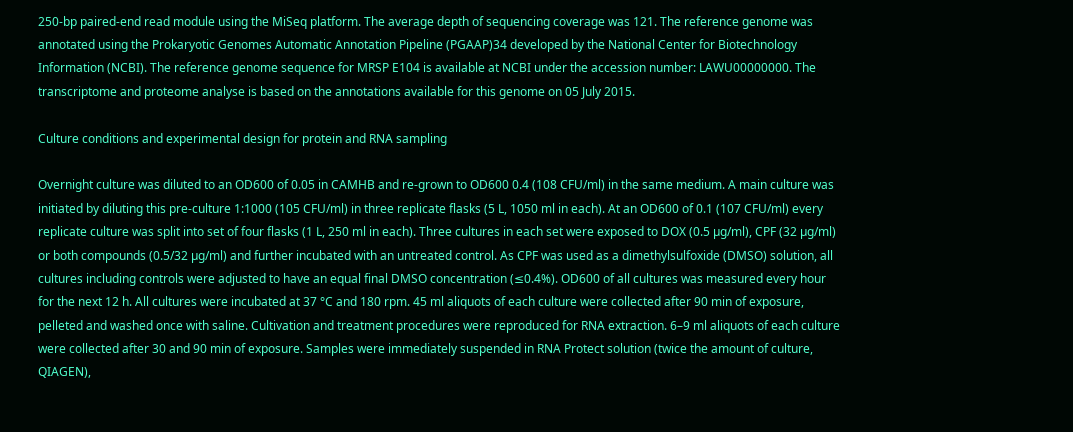250-bp paired-end read module using the MiSeq platform. The average depth of sequencing coverage was 121. The reference genome was annotated using the Prokaryotic Genomes Automatic Annotation Pipeline (PGAAP)34 developed by the National Center for Biotechnology Information (NCBI). The reference genome sequence for MRSP E104 is available at NCBI under the accession number: LAWU00000000. The transcriptome and proteome analyse is based on the annotations available for this genome on 05 July 2015.

Culture conditions and experimental design for protein and RNA sampling

Overnight culture was diluted to an OD600 of 0.05 in CAMHB and re-grown to OD600 0.4 (108 CFU/ml) in the same medium. A main culture was initiated by diluting this pre-culture 1:1000 (105 CFU/ml) in three replicate flasks (5 L, 1050 ml in each). At an OD600 of 0.1 (107 CFU/ml) every replicate culture was split into set of four flasks (1 L, 250 ml in each). Three cultures in each set were exposed to DOX (0.5 µg/ml), CPF (32 µg/ml) or both compounds (0.5/32 µg/ml) and further incubated with an untreated control. As CPF was used as a dimethylsulfoxide (DMSO) solution, all cultures including controls were adjusted to have an equal final DMSO concentration (≤0.4%). OD600 of all cultures was measured every hour for the next 12 h. All cultures were incubated at 37 °C and 180 rpm. 45 ml aliquots of each culture were collected after 90 min of exposure, pelleted and washed once with saline. Cultivation and treatment procedures were reproduced for RNA extraction. 6–9 ml aliquots of each culture were collected after 30 and 90 min of exposure. Samples were immediately suspended in RNA Protect solution (twice the amount of culture, QIAGEN),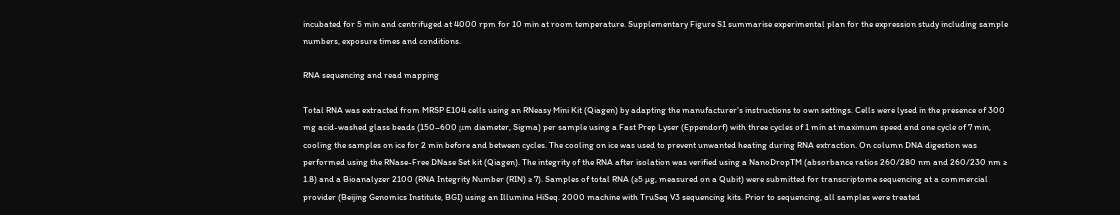incubated for 5 min and centrifuged at 4000 rpm for 10 min at room temperature. Supplementary Figure S1 summarise experimental plan for the expression study including sample numbers, exposure times and conditions.

RNA sequencing and read mapping

Total RNA was extracted from MRSP E104 cells using an RNeasy Mini Kit (Qiagen) by adapting the manufacturer’s instructions to own settings. Cells were lysed in the presence of 300 mg acid-washed glass beads (150–600 μm diameter, Sigma) per sample using a Fast Prep Lyser (Eppendorf) with three cycles of 1 min at maximum speed and one cycle of 7 min, cooling the samples on ice for 2 min before and between cycles. The cooling on ice was used to prevent unwanted heating during RNA extraction. On column DNA digestion was performed using the RNase-Free DNase Set kit (Qiagen). The integrity of the RNA after isolation was verified using a NanoDropTM (absorbance ratios 260/280 nm and 260/230 nm ≥ 1.8) and a Bioanalyzer 2100 (RNA Integrity Number (RIN) ≥ 7). Samples of total RNA (≥5 µg, measured on a Qubit) were submitted for transcriptome sequencing at a commercial provider (Beijing Genomics Institute, BGI) using an Illumina HiSeq. 2000 machine with TruSeq V3 sequencing kits. Prior to sequencing, all samples were treated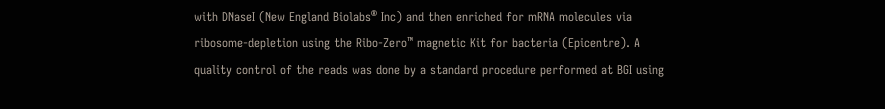with DNaseI (New England Biolabs® Inc) and then enriched for mRNA molecules via ribosome-depletion using the Ribo-Zero™ magnetic Kit for bacteria (Epicentre). A quality control of the reads was done by a standard procedure performed at BGI using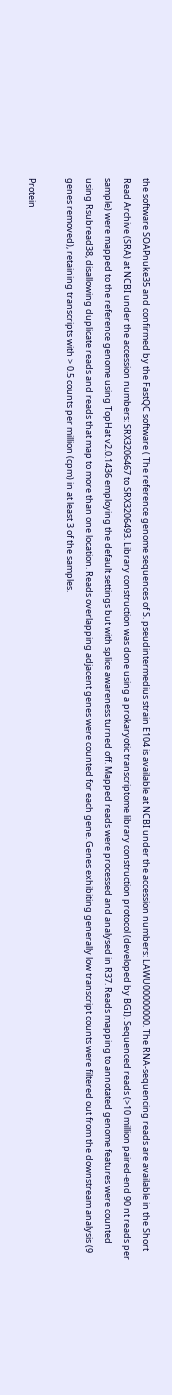the software SOAPnuke35 and confirmed by the FastQC software ( The reference genome sequences of S. pseudintermedius strain E104 is available at NCBI under the accession numbers: LAWU00000000. The RNA-sequencing reads are available in the Short Read Archive (SRA) at NCBI under the accession numbers: SRX3206467 to SRX3206493. Library construction was done using a prokaryotic transcriptome library construction protocol (developed by BGI). Sequenced reads (>10 million paired-end 90 nt reads per sample) were mapped to the reference genome using TopHat v2.0.1436 employing the default settings but with splice awareness turned off. Mapped reads were processed and analysed in R37. Reads mapping to annotated genome features were counted using Rsubread38, disallowing duplicate reads and reads that map to more than one location. Reads overlapping adjacent genes were counted for each gene. Genes exhibiting generally low transcript counts were filtered out from the downstream analysis (9 genes removed), retaining transcripts with > 0.5 counts per million (cpm) in at least 3 of the samples.

Protein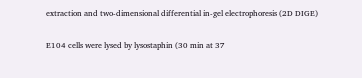extraction and two-dimensional differential in-gel electrophoresis (2D DIGE)

E104 cells were lysed by lysostaphin (30 min at 37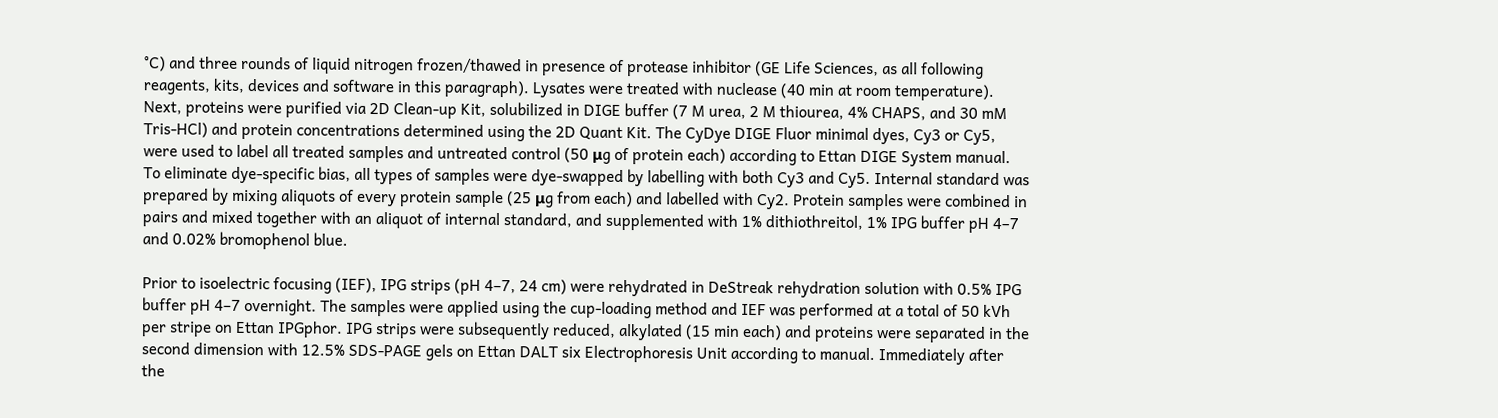°C) and three rounds of liquid nitrogen frozen/thawed in presence of protease inhibitor (GE Life Sciences, as all following reagents, kits, devices and software in this paragraph). Lysates were treated with nuclease (40 min at room temperature). Next, proteins were purified via 2D Clean-up Kit, solubilized in DIGE buffer (7 M urea, 2 M thiourea, 4% CHAPS, and 30 mM Tris-HCl) and protein concentrations determined using the 2D Quant Kit. The CyDye DIGE Fluor minimal dyes, Cy3 or Cy5, were used to label all treated samples and untreated control (50 μg of protein each) according to Ettan DIGE System manual. To eliminate dye-specific bias, all types of samples were dye-swapped by labelling with both Cy3 and Cy5. Internal standard was prepared by mixing aliquots of every protein sample (25 μg from each) and labelled with Cy2. Protein samples were combined in pairs and mixed together with an aliquot of internal standard, and supplemented with 1% dithiothreitol, 1% IPG buffer pH 4–7 and 0.02% bromophenol blue.

Prior to isoelectric focusing (IEF), IPG strips (pH 4–7, 24 cm) were rehydrated in DeStreak rehydration solution with 0.5% IPG buffer pH 4–7 overnight. The samples were applied using the cup-loading method and IEF was performed at a total of 50 kVh per stripe on Ettan IPGphor. IPG strips were subsequently reduced, alkylated (15 min each) and proteins were separated in the second dimension with 12.5% SDS-PAGE gels on Ettan DALT six Electrophoresis Unit according to manual. Immediately after the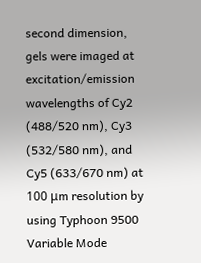second dimension, gels were imaged at excitation/emission wavelengths of Cy2 (488/520 nm), Cy3 (532/580 nm), and Cy5 (633/670 nm) at 100 μm resolution by using Typhoon 9500 Variable Mode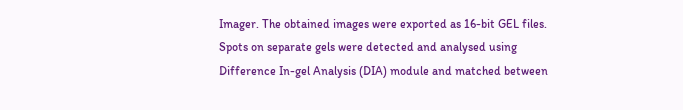Imager. The obtained images were exported as 16-bit GEL files. Spots on separate gels were detected and analysed using Difference In-gel Analysis (DIA) module and matched between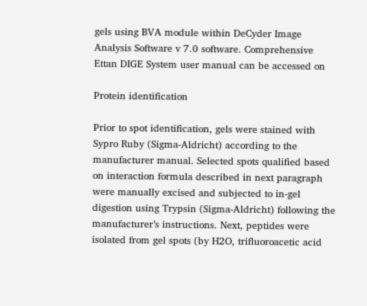gels using BVA module within DeCyder Image Analysis Software v 7.0 software. Comprehensive Ettan DIGE System user manual can be accessed on

Protein identification

Prior to spot identification, gels were stained with Sypro Ruby (Sigma-Aldricht) according to the manufacturer manual. Selected spots qualified based on interaction formula described in next paragraph were manually excised and subjected to in-gel digestion using Trypsin (Sigma-Aldricht) following the manufacturer’s instructions. Next, peptides were isolated from gel spots (by H2O, trifluoroacetic acid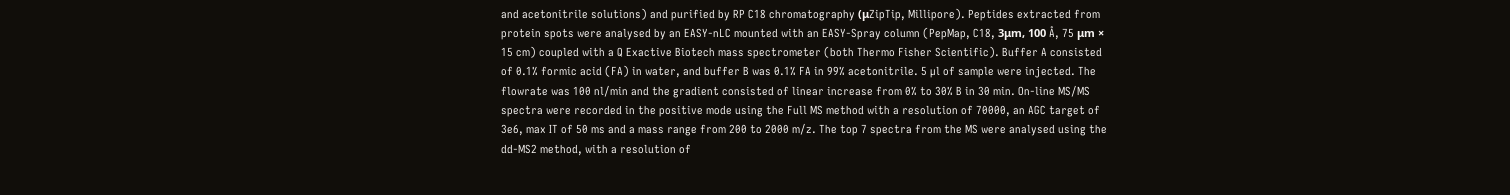and acetonitrile solutions) and purified by RP C18 chromatography (μZipTip, Millipore). Peptides extracted from protein spots were analysed by an EASY-nLC mounted with an EASY-Spray column (PepMap, C18, 3μm, 100 Å, 75 μm × 15 cm) coupled with a Q Exactive Biotech mass spectrometer (both Thermo Fisher Scientific). Buffer A consisted of 0.1% formic acid (FA) in water, and buffer B was 0.1% FA in 99% acetonitrile. 5 µl of sample were injected. The flowrate was 100 nl/min and the gradient consisted of linear increase from 0% to 30% B in 30 min. On-line MS/MS spectra were recorded in the positive mode using the Full MS method with a resolution of 70000, an AGC target of 3e6, max IT of 50 ms and a mass range from 200 to 2000 m/z. The top 7 spectra from the MS were analysed using the dd-MS2 method, with a resolution of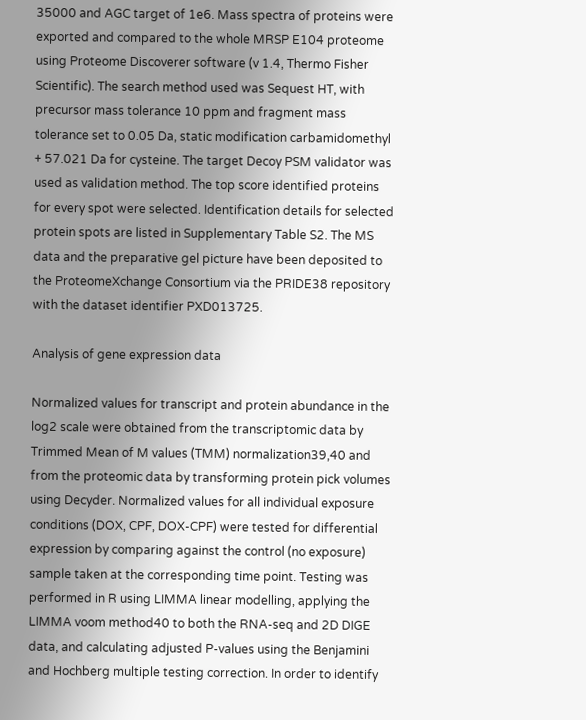35000 and AGC target of 1e6. Mass spectra of proteins were exported and compared to the whole MRSP E104 proteome using Proteome Discoverer software (v 1.4, Thermo Fisher Scientific). The search method used was Sequest HT, with precursor mass tolerance 10 ppm and fragment mass tolerance set to 0.05 Da, static modification carbamidomethyl + 57.021 Da for cysteine. The target Decoy PSM validator was used as validation method. The top score identified proteins for every spot were selected. Identification details for selected protein spots are listed in Supplementary Table S2. The MS data and the preparative gel picture have been deposited to the ProteomeXchange Consortium via the PRIDE38 repository with the dataset identifier PXD013725.

Analysis of gene expression data

Normalized values for transcript and protein abundance in the log2 scale were obtained from the transcriptomic data by Trimmed Mean of M values (TMM) normalization39,40 and from the proteomic data by transforming protein pick volumes using Decyder. Normalized values for all individual exposure conditions (DOX, CPF, DOX-CPF) were tested for differential expression by comparing against the control (no exposure) sample taken at the corresponding time point. Testing was performed in R using LIMMA linear modelling, applying the LIMMA voom method40 to both the RNA-seq and 2D DIGE data, and calculating adjusted P-values using the Benjamini and Hochberg multiple testing correction. In order to identify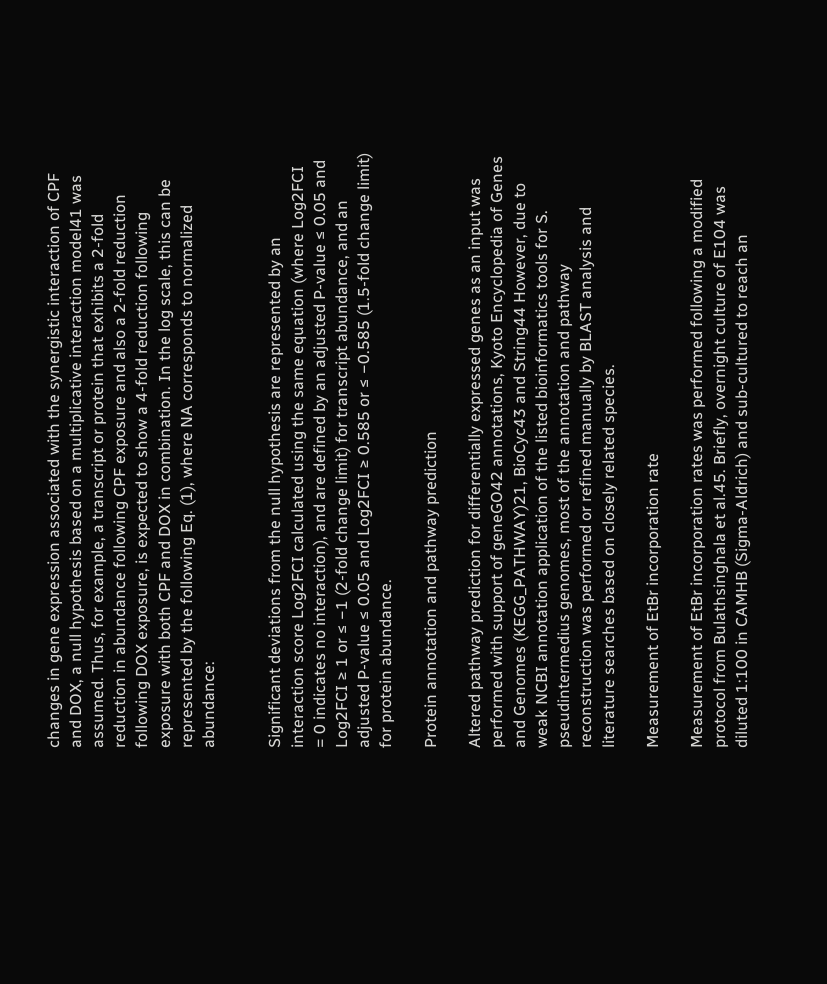changes in gene expression associated with the synergistic interaction of CPF and DOX, a null hypothesis based on a multiplicative interaction model41 was assumed. Thus, for example, a transcript or protein that exhibits a 2-fold reduction in abundance following CPF exposure and also a 2-fold reduction following DOX exposure, is expected to show a 4-fold reduction following exposure with both CPF and DOX in combination. In the log scale, this can be represented by the following Eq. (1), where NA corresponds to normalized abundance:


Significant deviations from the null hypothesis are represented by an interaction score Log2FCI calculated using the same equation (where Log2FCI = 0 indicates no interaction), and are defined by an adjusted P-value ≤ 0.05 and Log2FCI ≥ 1 or ≤ −1 (2-fold change limit) for transcript abundance, and an adjusted P-value ≤ 0.05 and Log2FCI ≥ 0.585 or ≤ −0.585 (1.5-fold change limit) for protein abundance.

Protein annotation and pathway prediction

Altered pathway prediction for differentially expressed genes as an input was performed with support of geneGO42 annotations, Kyoto Encyclopedia of Genes and Genomes (KEGG_PATHWAY)21, BioCyc43 and String44 However, due to weak NCBI annotation application of the listed bioinformatics tools for S. pseudintermedius genomes, most of the annotation and pathway reconstruction was performed or refined manually by BLAST analysis and literature searches based on closely related species.

Measurement of EtBr incorporation rate

Measurement of EtBr incorporation rates was performed following a modified protocol from Bulathsinghala et al.45. Briefly, overnight culture of E104 was diluted 1:100 in CAMHB (Sigma-Aldrich) and sub-cultured to reach an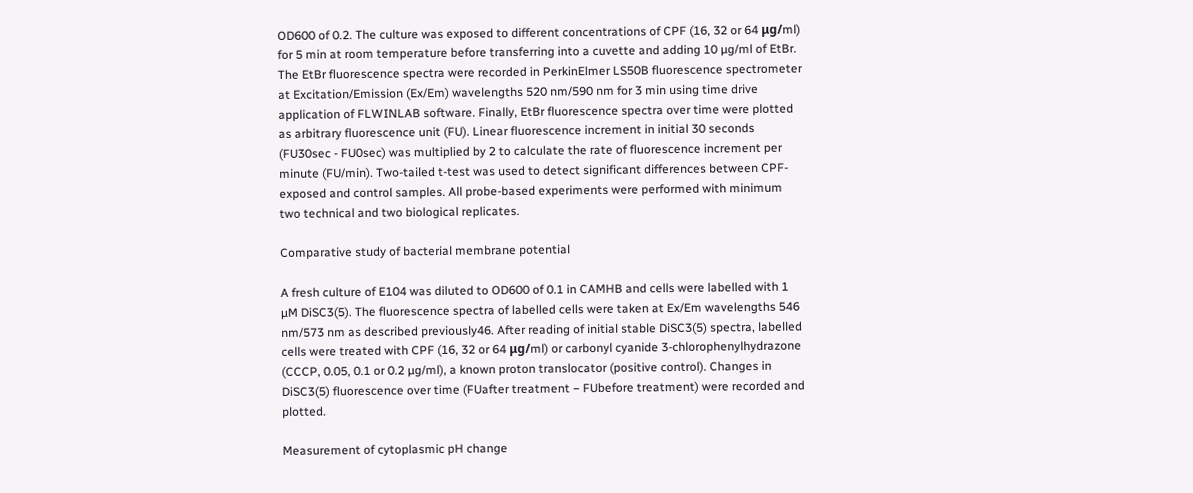OD600 of 0.2. The culture was exposed to different concentrations of CPF (16, 32 or 64 μg/ml) for 5 min at room temperature before transferring into a cuvette and adding 10 µg/ml of EtBr. The EtBr fluorescence spectra were recorded in PerkinElmer LS50B fluorescence spectrometer at Excitation/Emission (Ex/Em) wavelengths 520 nm/590 nm for 3 min using time drive application of FLWINLAB software. Finally, EtBr fluorescence spectra over time were plotted as arbitrary fluorescence unit (FU). Linear fluorescence increment in initial 30 seconds (FU30sec - FU0sec) was multiplied by 2 to calculate the rate of fluorescence increment per minute (FU/min). Two-tailed t-test was used to detect significant differences between CPF-exposed and control samples. All probe-based experiments were performed with minimum two technical and two biological replicates.

Comparative study of bacterial membrane potential

A fresh culture of E104 was diluted to OD600 of 0.1 in CAMHB and cells were labelled with 1 µM DiSC3(5). The fluorescence spectra of labelled cells were taken at Ex/Em wavelengths 546 nm/573 nm as described previously46. After reading of initial stable DiSC3(5) spectra, labelled cells were treated with CPF (16, 32 or 64 μg/ml) or carbonyl cyanide 3-chlorophenylhydrazone (CCCP, 0.05, 0.1 or 0.2 µg/ml), a known proton translocator (positive control). Changes in DiSC3(5) fluorescence over time (FUafter treatment − FUbefore treatment) were recorded and plotted.

Measurement of cytoplasmic pH change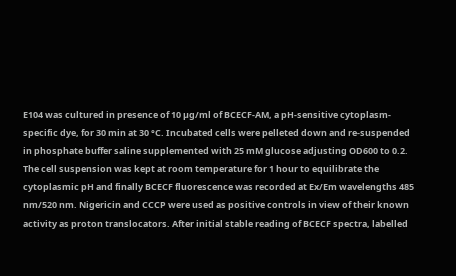E104 was cultured in presence of 10 µg/ml of BCECF-AM, a pH-sensitive cytoplasm-specific dye, for 30 min at 30 °C. Incubated cells were pelleted down and re-suspended in phosphate buffer saline supplemented with 25 mM glucose adjusting OD600 to 0.2. The cell suspension was kept at room temperature for 1 hour to equilibrate the cytoplasmic pH and finally BCECF fluorescence was recorded at Ex/Em wavelengths 485 nm/520 nm. Nigericin and CCCP were used as positive controls in view of their known activity as proton translocators. After initial stable reading of BCECF spectra, labelled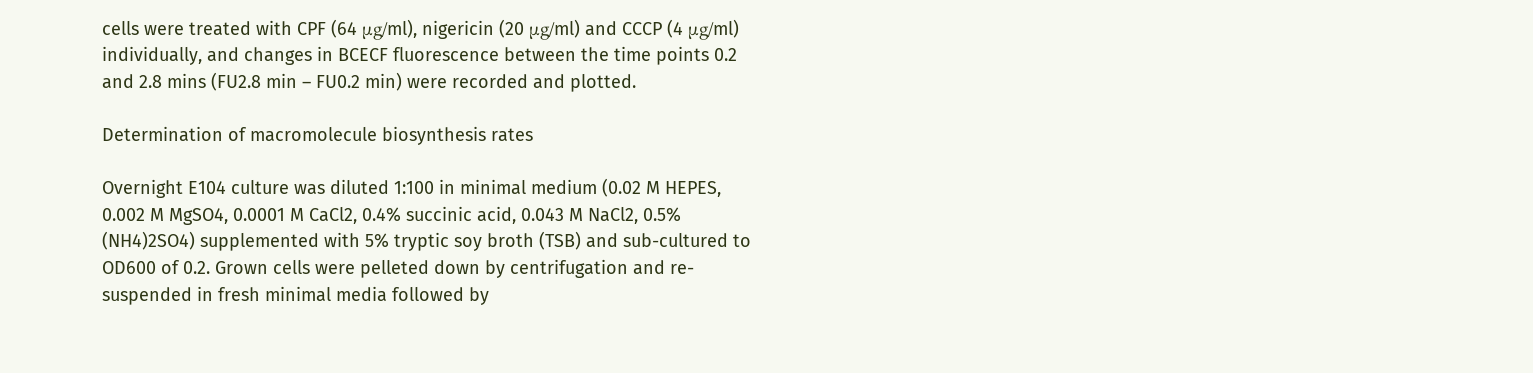cells were treated with CPF (64 μg/ml), nigericin (20 μg/ml) and CCCP (4 μg/ml) individually, and changes in BCECF fluorescence between the time points 0.2 and 2.8 mins (FU2.8 min – FU0.2 min) were recorded and plotted.

Determination of macromolecule biosynthesis rates

Overnight E104 culture was diluted 1:100 in minimal medium (0.02 M HEPES, 0.002 M MgSO4, 0.0001 M CaCl2, 0.4% succinic acid, 0.043 M NaCl2, 0.5% (NH4)2SO4) supplemented with 5% tryptic soy broth (TSB) and sub-cultured to OD600 of 0.2. Grown cells were pelleted down by centrifugation and re-suspended in fresh minimal media followed by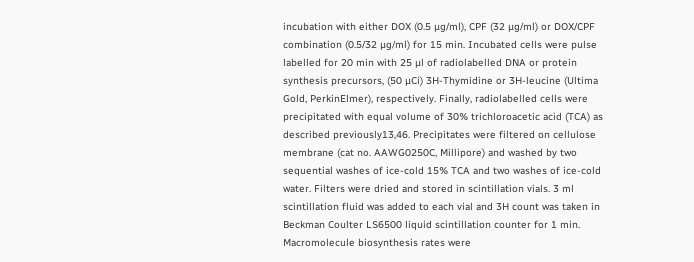incubation with either DOX (0.5 µg/ml), CPF (32 µg/ml) or DOX/CPF combination (0.5/32 µg/ml) for 15 min. Incubated cells were pulse labelled for 20 min with 25 µl of radiolabelled DNA or protein synthesis precursors, (50 µCi) 3H-Thymidine or 3H-leucine (Ultima Gold, PerkinElmer), respectively. Finally, radiolabelled cells were precipitated with equal volume of 30% trichloroacetic acid (TCA) as described previously13,46. Precipitates were filtered on cellulose membrane (cat no. AAWG0250C, Millipore) and washed by two sequential washes of ice-cold 15% TCA and two washes of ice-cold water. Filters were dried and stored in scintillation vials. 3 ml scintillation fluid was added to each vial and 3H count was taken in Beckman Coulter LS6500 liquid scintillation counter for 1 min. Macromolecule biosynthesis rates were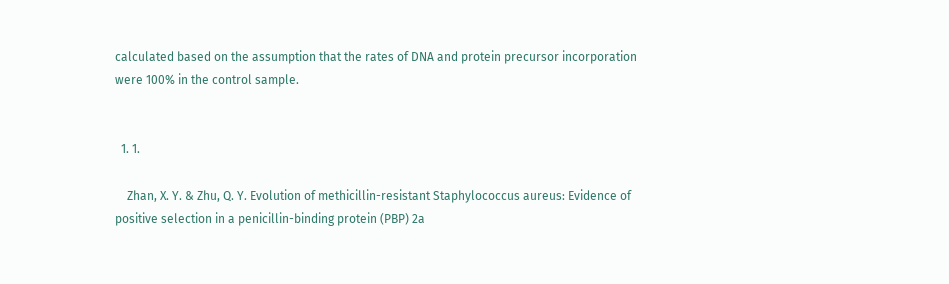calculated based on the assumption that the rates of DNA and protein precursor incorporation were 100% in the control sample.


  1. 1.

    Zhan, X. Y. & Zhu, Q. Y. Evolution of methicillin-resistant Staphylococcus aureus: Evidence of positive selection in a penicillin-binding protein (PBP) 2a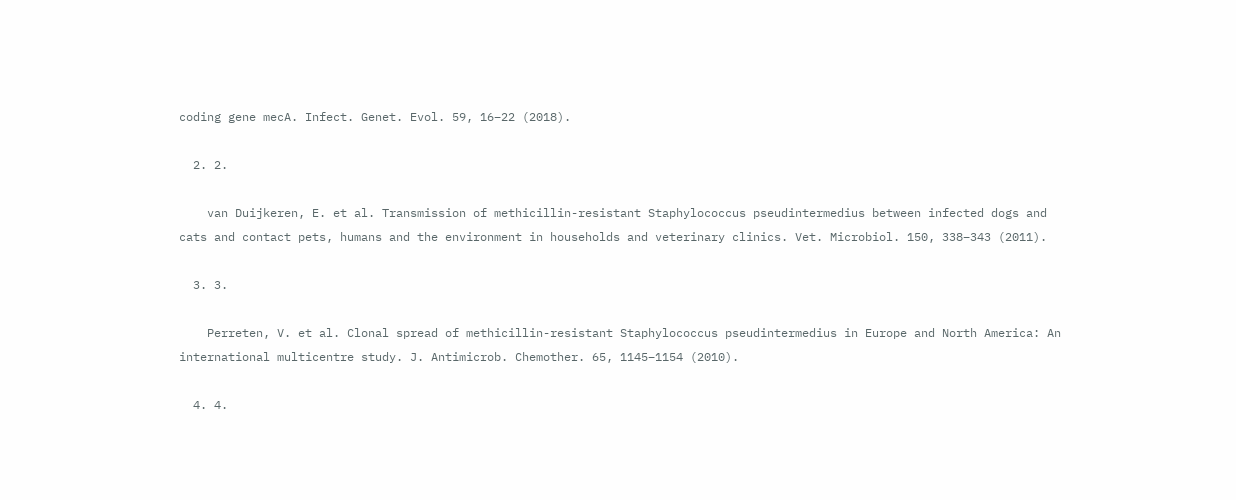coding gene mecA. Infect. Genet. Evol. 59, 16–22 (2018).

  2. 2.

    van Duijkeren, E. et al. Transmission of methicillin-resistant Staphylococcus pseudintermedius between infected dogs and cats and contact pets, humans and the environment in households and veterinary clinics. Vet. Microbiol. 150, 338–343 (2011).

  3. 3.

    Perreten, V. et al. Clonal spread of methicillin-resistant Staphylococcus pseudintermedius in Europe and North America: An international multicentre study. J. Antimicrob. Chemother. 65, 1145–1154 (2010).

  4. 4.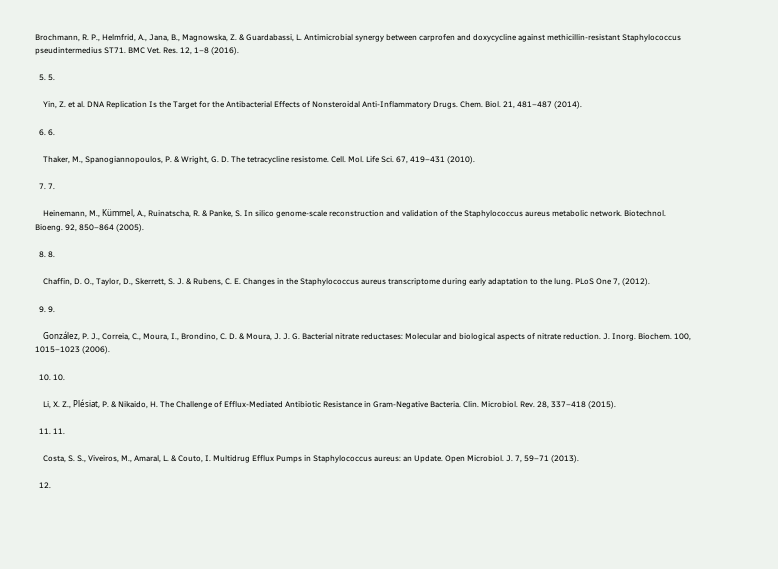Brochmann, R. P., Helmfrid, A., Jana, B., Magnowska, Z. & Guardabassi, L. Antimicrobial synergy between carprofen and doxycycline against methicillin-resistant Staphylococcus pseudintermedius ST71. BMC Vet. Res. 12, 1–8 (2016).

  5. 5.

    Yin, Z. et al. DNA Replication Is the Target for the Antibacterial Effects of Nonsteroidal Anti-Inflammatory Drugs. Chem. Biol. 21, 481–487 (2014).

  6. 6.

    Thaker, M., Spanogiannopoulos, P. & Wright, G. D. The tetracycline resistome. Cell. Mol. Life Sci. 67, 419–431 (2010).

  7. 7.

    Heinemann, M., Kümmel, A., Ruinatscha, R. & Panke, S. In silico genome-scale reconstruction and validation of the Staphylococcus aureus metabolic network. Biotechnol. Bioeng. 92, 850–864 (2005).

  8. 8.

    Chaffin, D. O., Taylor, D., Skerrett, S. J. & Rubens, C. E. Changes in the Staphylococcus aureus transcriptome during early adaptation to the lung. PLoS One 7, (2012).

  9. 9.

    González, P. J., Correia, C., Moura, I., Brondino, C. D. & Moura, J. J. G. Bacterial nitrate reductases: Molecular and biological aspects of nitrate reduction. J. Inorg. Biochem. 100, 1015–1023 (2006).

  10. 10.

    Li, X. Z., Plésiat, P. & Nikaido, H. The Challenge of Efflux-Mediated Antibiotic Resistance in Gram-Negative Bacteria. Clin. Microbiol. Rev. 28, 337–418 (2015).

  11. 11.

    Costa, S. S., Viveiros, M., Amaral, L. & Couto, I. Multidrug Efflux Pumps in Staphylococcus aureus: an Update. Open Microbiol. J. 7, 59–71 (2013).

  12.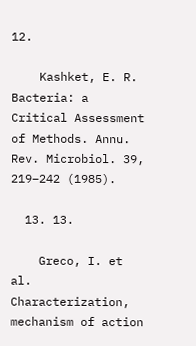12.

    Kashket, E. R. Bacteria: a Critical Assessment of Methods. Annu. Rev. Microbiol. 39, 219–242 (1985).

  13. 13.

    Greco, I. et al. Characterization, mechanism of action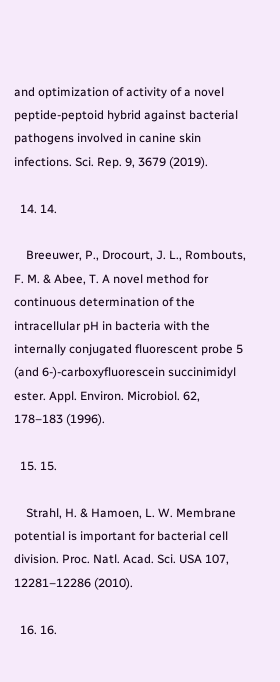and optimization of activity of a novel peptide-peptoid hybrid against bacterial pathogens involved in canine skin infections. Sci. Rep. 9, 3679 (2019).

  14. 14.

    Breeuwer, P., Drocourt, J. L., Rombouts, F. M. & Abee, T. A novel method for continuous determination of the intracellular pH in bacteria with the internally conjugated fluorescent probe 5 (and 6-)-carboxyfluorescein succinimidyl ester. Appl. Environ. Microbiol. 62, 178–183 (1996).

  15. 15.

    Strahl, H. & Hamoen, L. W. Membrane potential is important for bacterial cell division. Proc. Natl. Acad. Sci. USA 107, 12281–12286 (2010).

  16. 16.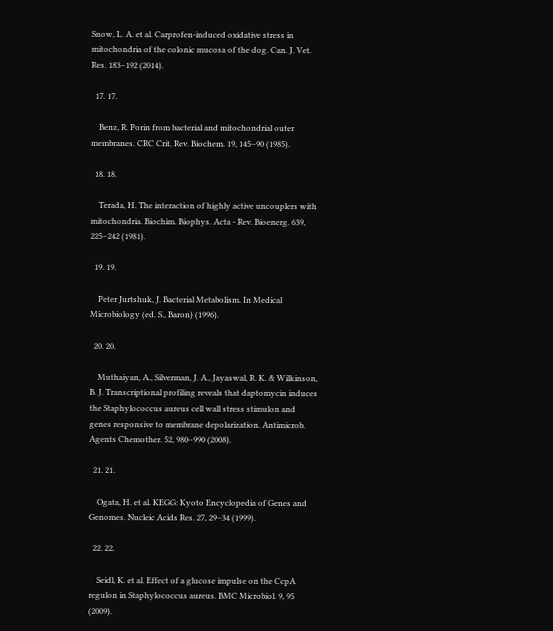Snow, L. A. et al. Carprofen-induced oxidative stress in mitochondria of the colonic mucosa of the dog. Can. J. Vet. Res. 183–192 (2014).

  17. 17.

    Benz, R. Porin from bacterial and mitochondrial outer membranes. CRC Crit. Rev. Biochem. 19, 145–90 (1985).

  18. 18.

    Terada, H. The interaction of highly active uncouplers with mitochondria. Biochim. Biophys. Acta - Rev. Bioenerg. 639, 225–242 (1981).

  19. 19.

    Peter Jurtshuk, J. Bacterial Metabolism. In Medical Microbiology (ed. S., Baron) (1996).

  20. 20.

    Muthaiyan, A., Silverman, J. A., Jayaswal, R. K. & Wilkinson, B. J. Transcriptional profiling reveals that daptomycin induces the Staphylococcus aureus cell wall stress stimulon and genes responsive to membrane depolarization. Antimicrob. Agents Chemother. 52, 980–990 (2008).

  21. 21.

    Ogata, H. et al. KEGG: Kyoto Encyclopedia of Genes and Genomes. Nucleic Acids Res. 27, 29–34 (1999).

  22. 22.

    Seidl, K. et al. Effect of a glucose impulse on the CcpA regulon in Staphylococcus aureus. BMC Microbiol. 9, 95 (2009).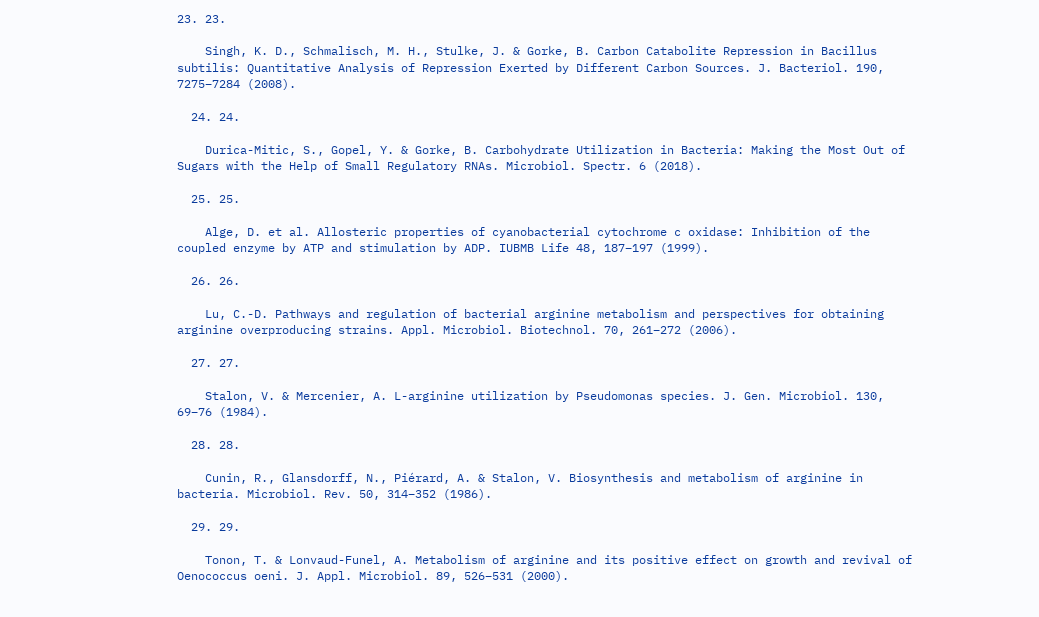23. 23.

    Singh, K. D., Schmalisch, M. H., Stulke, J. & Gorke, B. Carbon Catabolite Repression in Bacillus subtilis: Quantitative Analysis of Repression Exerted by Different Carbon Sources. J. Bacteriol. 190, 7275–7284 (2008).

  24. 24.

    Durica-Mitic, S., Gopel, Y. & Gorke, B. Carbohydrate Utilization in Bacteria: Making the Most Out of Sugars with the Help of Small Regulatory RNAs. Microbiol. Spectr. 6 (2018).

  25. 25.

    Alge, D. et al. Allosteric properties of cyanobacterial cytochrome c oxidase: Inhibition of the coupled enzyme by ATP and stimulation by ADP. IUBMB Life 48, 187–197 (1999).

  26. 26.

    Lu, C.-D. Pathways and regulation of bacterial arginine metabolism and perspectives for obtaining arginine overproducing strains. Appl. Microbiol. Biotechnol. 70, 261–272 (2006).

  27. 27.

    Stalon, V. & Mercenier, A. L-arginine utilization by Pseudomonas species. J. Gen. Microbiol. 130, 69–76 (1984).

  28. 28.

    Cunin, R., Glansdorff, N., Piérard, A. & Stalon, V. Biosynthesis and metabolism of arginine in bacteria. Microbiol. Rev. 50, 314–352 (1986).

  29. 29.

    Tonon, T. & Lonvaud-Funel, A. Metabolism of arginine and its positive effect on growth and revival of Oenococcus oeni. J. Appl. Microbiol. 89, 526–531 (2000).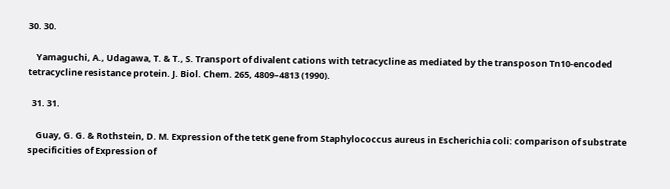30. 30.

    Yamaguchi, A., Udagawa, T. & T., S. Transport of divalent cations with tetracycline as mediated by the transposon Tn10-encoded tetracycline resistance protein. J. Biol. Chem. 265, 4809–4813 (1990).

  31. 31.

    Guay, G. G. & Rothstein, D. M. Expression of the tetK gene from Staphylococcus aureus in Escherichia coli: comparison of substrate specificities of Expression of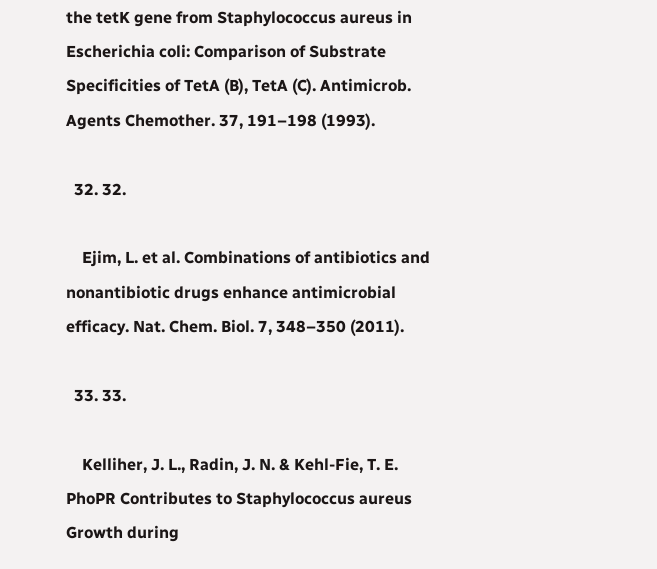the tetK gene from Staphylococcus aureus in Escherichia coli: Comparison of Substrate Specificities of TetA (B), TetA (C). Antimicrob. Agents Chemother. 37, 191–198 (1993).

  32. 32.

    Ejim, L. et al. Combinations of antibiotics and nonantibiotic drugs enhance antimicrobial efficacy. Nat. Chem. Biol. 7, 348–350 (2011).

  33. 33.

    Kelliher, J. L., Radin, J. N. & Kehl-Fie, T. E. PhoPR Contributes to Staphylococcus aureus Growth during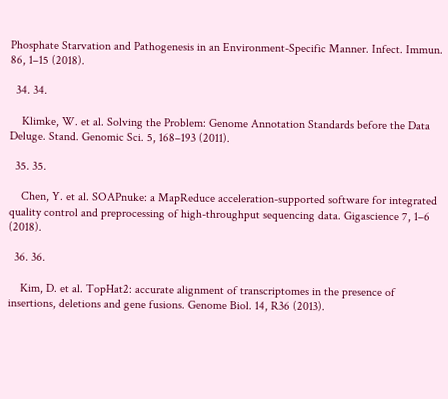Phosphate Starvation and Pathogenesis in an Environment-Specific Manner. Infect. Immun. 86, 1–15 (2018).

  34. 34.

    Klimke, W. et al. Solving the Problem: Genome Annotation Standards before the Data Deluge. Stand. Genomic Sci. 5, 168–193 (2011).

  35. 35.

    Chen, Y. et al. SOAPnuke: a MapReduce acceleration-supported software for integrated quality control and preprocessing of high-throughput sequencing data. Gigascience 7, 1–6 (2018).

  36. 36.

    Kim, D. et al. TopHat2: accurate alignment of transcriptomes in the presence of insertions, deletions and gene fusions. Genome Biol. 14, R36 (2013).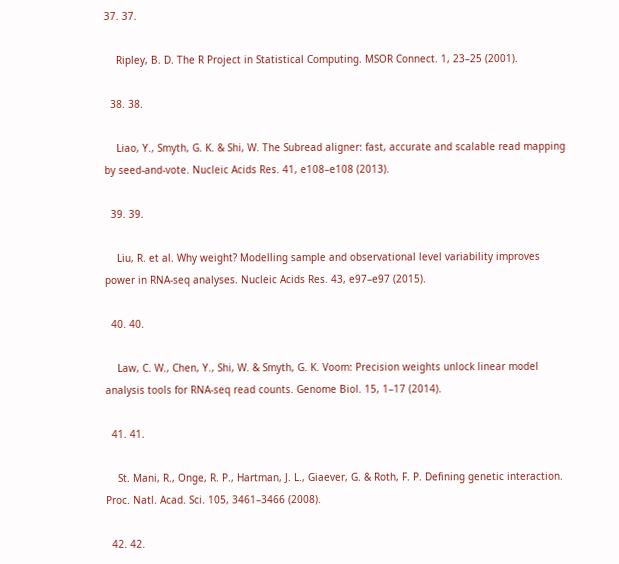37. 37.

    Ripley, B. D. The R Project in Statistical Computing. MSOR Connect. 1, 23–25 (2001).

  38. 38.

    Liao, Y., Smyth, G. K. & Shi, W. The Subread aligner: fast, accurate and scalable read mapping by seed-and-vote. Nucleic Acids Res. 41, e108–e108 (2013).

  39. 39.

    Liu, R. et al. Why weight? Modelling sample and observational level variability improves power in RNA-seq analyses. Nucleic Acids Res. 43, e97–e97 (2015).

  40. 40.

    Law, C. W., Chen, Y., Shi, W. & Smyth, G. K. Voom: Precision weights unlock linear model analysis tools for RNA-seq read counts. Genome Biol. 15, 1–17 (2014).

  41. 41.

    St. Mani, R., Onge, R. P., Hartman, J. L., Giaever, G. & Roth, F. P. Defining genetic interaction. Proc. Natl. Acad. Sci. 105, 3461–3466 (2008).

  42. 42.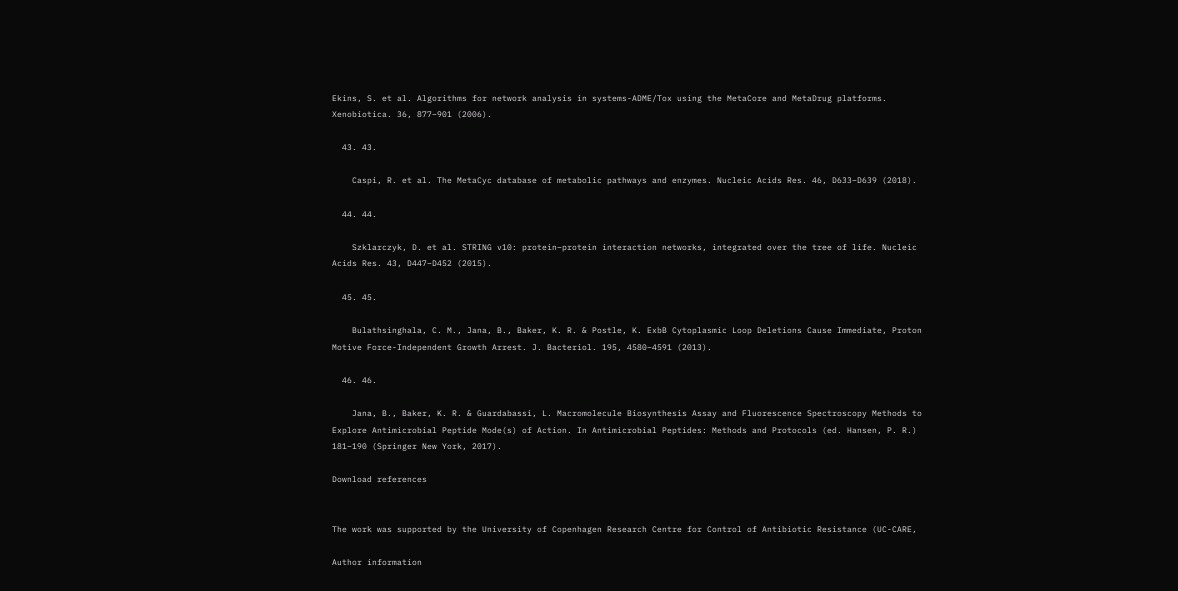Ekins, S. et al. Algorithms for network analysis in systems-ADME/Tox using the MetaCore and MetaDrug platforms. Xenobiotica. 36, 877–901 (2006).

  43. 43.

    Caspi, R. et al. The MetaCyc database of metabolic pathways and enzymes. Nucleic Acids Res. 46, D633–D639 (2018).

  44. 44.

    Szklarczyk, D. et al. STRING v10: protein–protein interaction networks, integrated over the tree of life. Nucleic Acids Res. 43, D447–D452 (2015).

  45. 45.

    Bulathsinghala, C. M., Jana, B., Baker, K. R. & Postle, K. ExbB Cytoplasmic Loop Deletions Cause Immediate, Proton Motive Force-Independent Growth Arrest. J. Bacteriol. 195, 4580–4591 (2013).

  46. 46.

    Jana, B., Baker, K. R. & Guardabassi, L. Macromolecule Biosynthesis Assay and Fluorescence Spectroscopy Methods to Explore Antimicrobial Peptide Mode(s) of Action. In Antimicrobial Peptides: Methods and Protocols (ed. Hansen, P. R.) 181–190 (Springer New York, 2017).

Download references


The work was supported by the University of Copenhagen Research Centre for Control of Antibiotic Resistance (UC-CARE,

Author information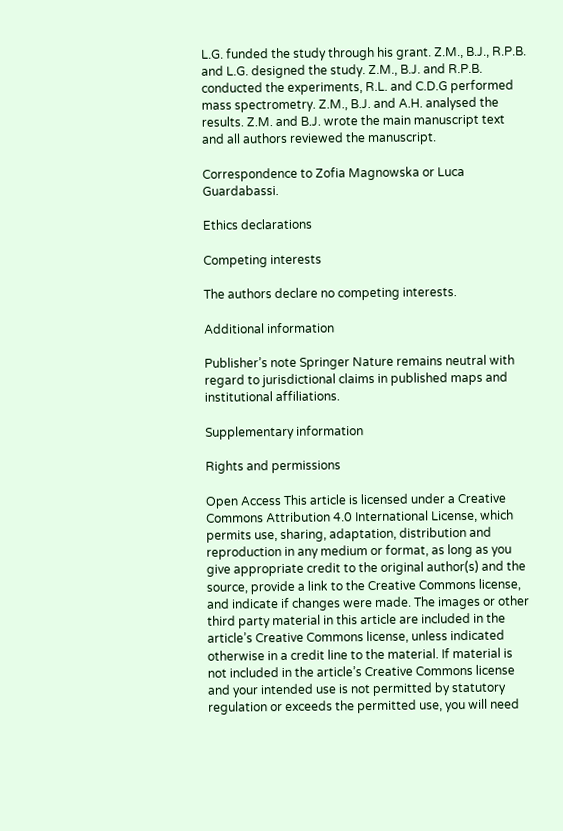L.G. funded the study through his grant. Z.M., B.J., R.P.B. and L.G. designed the study. Z.M., B.J. and R.P.B. conducted the experiments, R.L. and C.D.G performed mass spectrometry. Z.M., B.J. and A.H. analysed the results. Z.M. and B.J. wrote the main manuscript text and all authors reviewed the manuscript.

Correspondence to Zofia Magnowska or Luca Guardabassi.

Ethics declarations

Competing interests

The authors declare no competing interests.

Additional information

Publisher’s note Springer Nature remains neutral with regard to jurisdictional claims in published maps and institutional affiliations.

Supplementary information

Rights and permissions

Open Access This article is licensed under a Creative Commons Attribution 4.0 International License, which permits use, sharing, adaptation, distribution and reproduction in any medium or format, as long as you give appropriate credit to the original author(s) and the source, provide a link to the Creative Commons license, and indicate if changes were made. The images or other third party material in this article are included in the article’s Creative Commons license, unless indicated otherwise in a credit line to the material. If material is not included in the article’s Creative Commons license and your intended use is not permitted by statutory regulation or exceeds the permitted use, you will need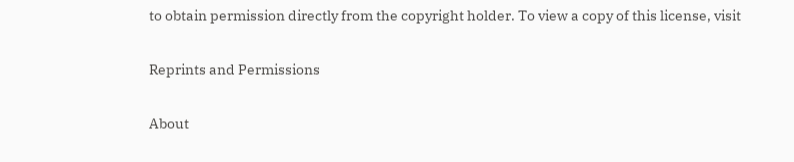to obtain permission directly from the copyright holder. To view a copy of this license, visit

Reprints and Permissions

About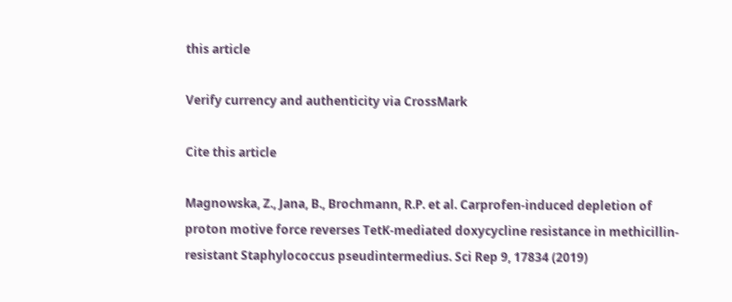this article

Verify currency and authenticity via CrossMark

Cite this article

Magnowska, Z., Jana, B., Brochmann, R.P. et al. Carprofen-induced depletion of proton motive force reverses TetK-mediated doxycycline resistance in methicillin-resistant Staphylococcus pseudintermedius. Sci Rep 9, 17834 (2019)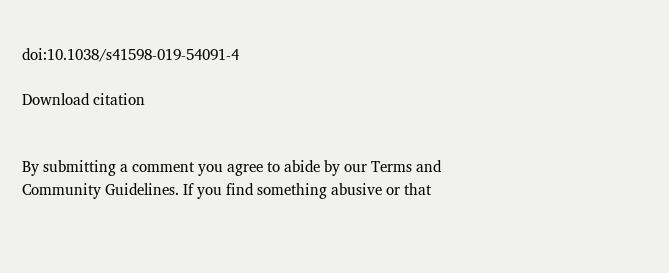doi:10.1038/s41598-019-54091-4

Download citation


By submitting a comment you agree to abide by our Terms and Community Guidelines. If you find something abusive or that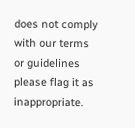does not comply with our terms or guidelines please flag it as inappropriate.